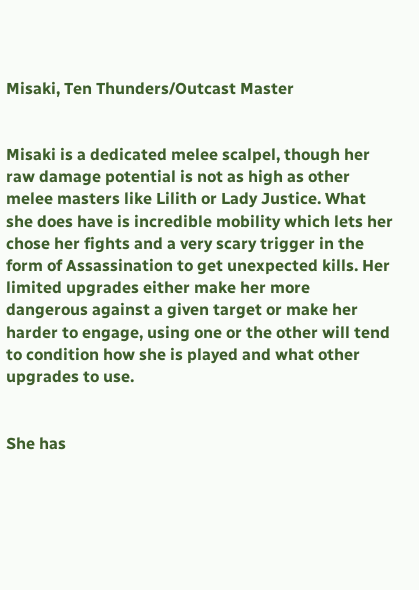Misaki, Ten Thunders/Outcast Master


Misaki is a dedicated melee scalpel, though her raw damage potential is not as high as other melee masters like Lilith or Lady Justice. What she does have is incredible mobility which lets her chose her fights and a very scary trigger in the form of Assassination to get unexpected kills. Her limited upgrades either make her more dangerous against a given target or make her harder to engage, using one or the other will tend to condition how she is played and what other upgrades to use.


She has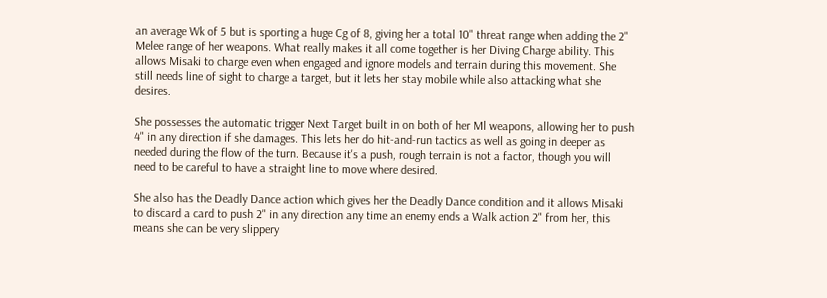an average Wk of 5 but is sporting a huge Cg of 8, giving her a total 10" threat range when adding the 2" Melee range of her weapons. What really makes it all come together is her Diving Charge ability. This allows Misaki to charge even when engaged and ignore models and terrain during this movement. She still needs line of sight to charge a target, but it lets her stay mobile while also attacking what she desires.

She possesses the automatic trigger Next Target built in on both of her Ml weapons, allowing her to push 4" in any direction if she damages. This lets her do hit-and-run tactics as well as going in deeper as needed during the flow of the turn. Because it's a push, rough terrain is not a factor, though you will need to be careful to have a straight line to move where desired.

She also has the Deadly Dance action which gives her the Deadly Dance condition and it allows Misaki to discard a card to push 2" in any direction any time an enemy ends a Walk action 2" from her, this means she can be very slippery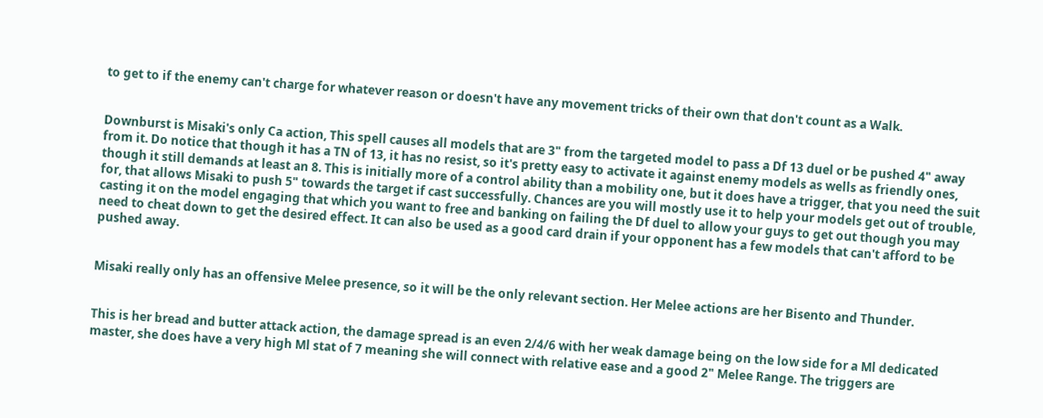to get to if the enemy can't charge for whatever reason or doesn't have any movement tricks of their own that don't count as a Walk.


Downburst is Misaki's only Ca action, This spell causes all models that are 3" from the targeted model to pass a Df 13 duel or be pushed 4" away from it. Do notice that though it has a TN of 13, it has no resist, so it's pretty easy to activate it against enemy models as wells as friendly ones, though it still demands at least an 8. This is initially more of a control ability than a mobility one, but it does have a trigger, that you need the suit for, that allows Misaki to push 5" towards the target if cast successfully. Chances are you will mostly use it to help your models get out of trouble, casting it on the model engaging that which you want to free and banking on failing the Df duel to allow your guys to get out though you may need to cheat down to get the desired effect. It can also be used as a good card drain if your opponent has a few models that can't afford to be pushed away.


Misaki really only has an offensive Melee presence, so it will be the only relevant section. Her Melee actions are her Bisento and Thunder.


This is her bread and butter attack action, the damage spread is an even 2/4/6 with her weak damage being on the low side for a Ml dedicated master, she does have a very high Ml stat of 7 meaning she will connect with relative ease and a good 2" Melee Range. The triggers are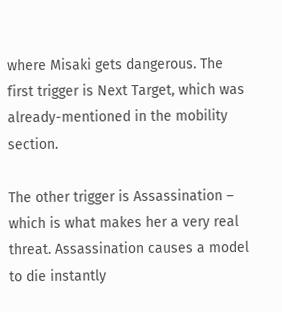where Misaki gets dangerous. The first trigger is Next Target, which was already-mentioned in the mobility section.

The other trigger is Assassination – which is what makes her a very real threat. Assassination causes a model to die instantly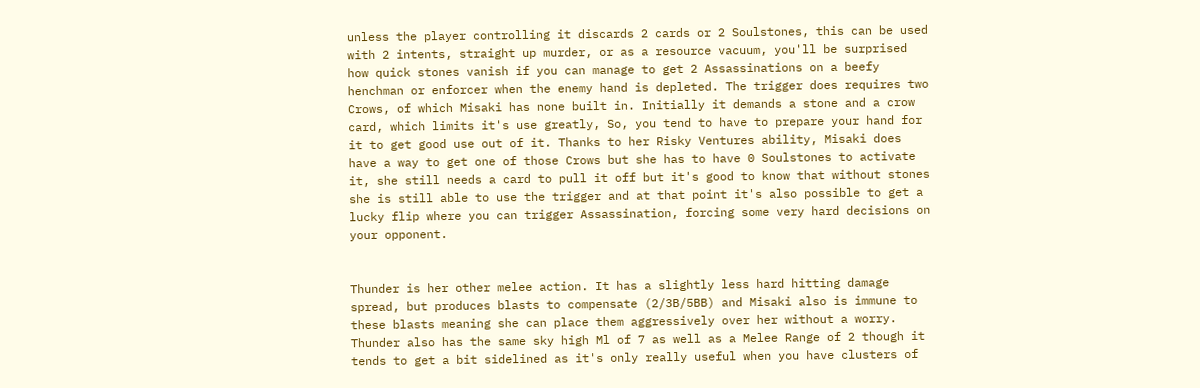unless the player controlling it discards 2 cards or 2 Soulstones, this can be used with 2 intents, straight up murder, or as a resource vacuum, you'll be surprised how quick stones vanish if you can manage to get 2 Assassinations on a beefy henchman or enforcer when the enemy hand is depleted. The trigger does requires two Crows, of which Misaki has none built in. Initially it demands a stone and a crow card, which limits it's use greatly, So, you tend to have to prepare your hand for it to get good use out of it. Thanks to her Risky Ventures ability, Misaki does have a way to get one of those Crows but she has to have 0 Soulstones to activate it, she still needs a card to pull it off but it's good to know that without stones she is still able to use the trigger and at that point it's also possible to get a lucky flip where you can trigger Assassination, forcing some very hard decisions on your opponent.


Thunder is her other melee action. It has a slightly less hard hitting damage spread, but produces blasts to compensate (2/3B/5BB) and Misaki also is immune to these blasts meaning she can place them aggressively over her without a worry. Thunder also has the same sky high Ml of 7 as well as a Melee Range of 2 though it tends to get a bit sidelined as it's only really useful when you have clusters of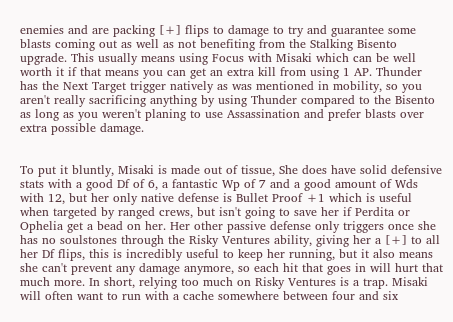enemies and are packing [+] flips to damage to try and guarantee some blasts coming out as well as not benefiting from the Stalking Bisento upgrade. This usually means using Focus with Misaki which can be well worth it if that means you can get an extra kill from using 1 AP. Thunder has the Next Target trigger natively as was mentioned in mobility, so you aren't really sacrificing anything by using Thunder compared to the Bisento as long as you weren't planing to use Assassination and prefer blasts over extra possible damage.


To put it bluntly, Misaki is made out of tissue, She does have solid defensive stats with a good Df of 6, a fantastic Wp of 7 and a good amount of Wds with 12, but her only native defense is Bullet Proof +1 which is useful when targeted by ranged crews, but isn't going to save her if Perdita or Ophelia get a bead on her. Her other passive defense only triggers once she has no soulstones through the Risky Ventures ability, giving her a [+] to all her Df flips, this is incredibly useful to keep her running, but it also means she can't prevent any damage anymore, so each hit that goes in will hurt that much more. In short, relying too much on Risky Ventures is a trap. Misaki will often want to run with a cache somewhere between four and six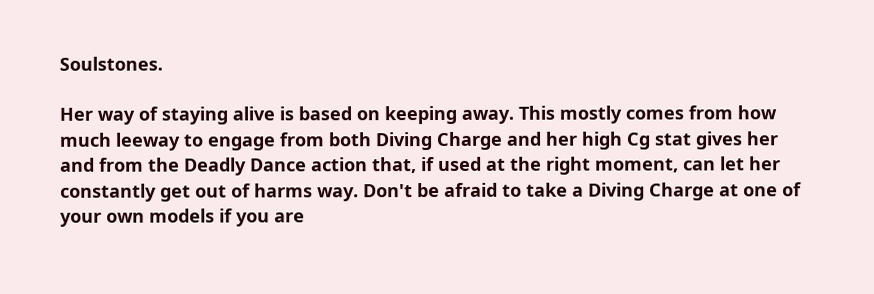Soulstones.

Her way of staying alive is based on keeping away. This mostly comes from how much leeway to engage from both Diving Charge and her high Cg stat gives her and from the Deadly Dance action that, if used at the right moment, can let her constantly get out of harms way. Don't be afraid to take a Diving Charge at one of your own models if you are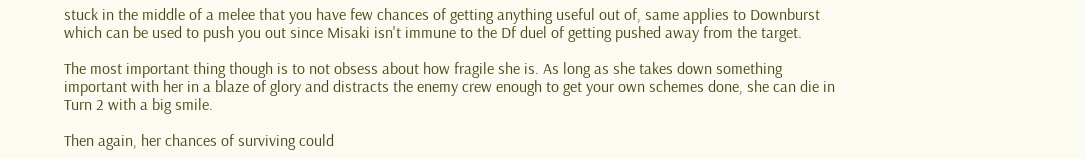stuck in the middle of a melee that you have few chances of getting anything useful out of, same applies to Downburst which can be used to push you out since Misaki isn't immune to the Df duel of getting pushed away from the target.

The most important thing though is to not obsess about how fragile she is. As long as she takes down something important with her in a blaze of glory and distracts the enemy crew enough to get your own schemes done, she can die in Turn 2 with a big smile.

Then again, her chances of surviving could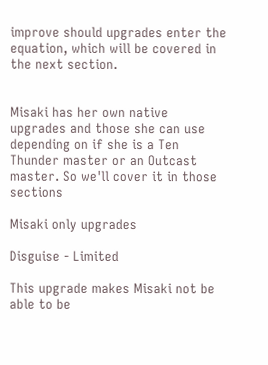improve should upgrades enter the equation, which will be covered in the next section.


Misaki has her own native upgrades and those she can use depending on if she is a Ten Thunder master or an Outcast master. So we'll cover it in those sections

Misaki only upgrades

Disguise - Limited

This upgrade makes Misaki not be able to be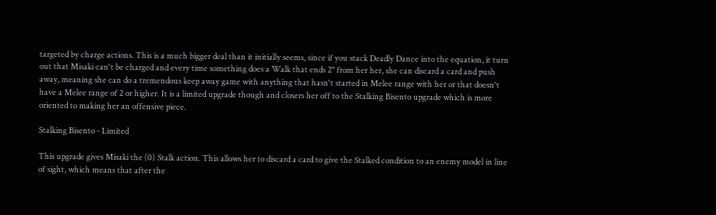targeted by charge actions. This is a much bigger deal than it initially seems, since if you stack Deadly Dance into the equation, it turn out that Misaki can't be charged and every time something does a Walk that ends 2" from her her, she can discard a card and push away, meaning she can do a tremendous keep away game with anything that hasn't started in Melee range with her or that doesn't have a Melee range of 2 or higher. It is a limited upgrade though and closers her off to the Stalking Bisento upgrade which is more oriented to making her an offensive piece.

Stalking Bisento - Limited

This upgrade gives Misaki the (0) Stalk action. This allows her to discard a card to give the Stalked condition to an enemy model in line of sight, which means that after the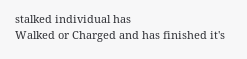stalked individual has
Walked or Charged and has finished it's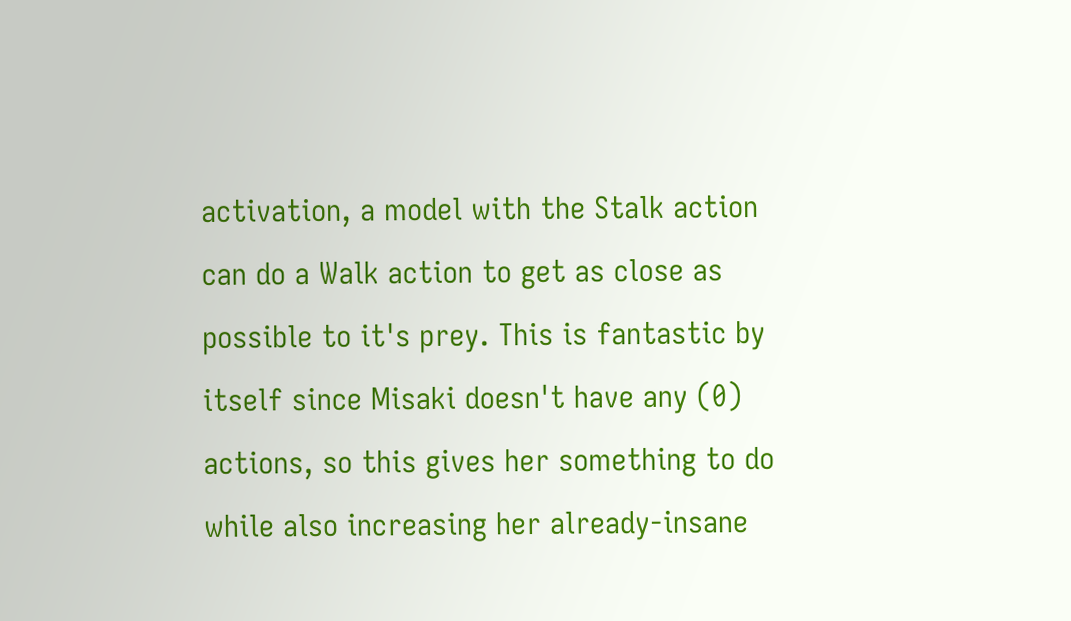activation, a model with the Stalk action can do a Walk action to get as close as possible to it's prey. This is fantastic by itself since Misaki doesn't have any (0) actions, so this gives her something to do while also increasing her already-insane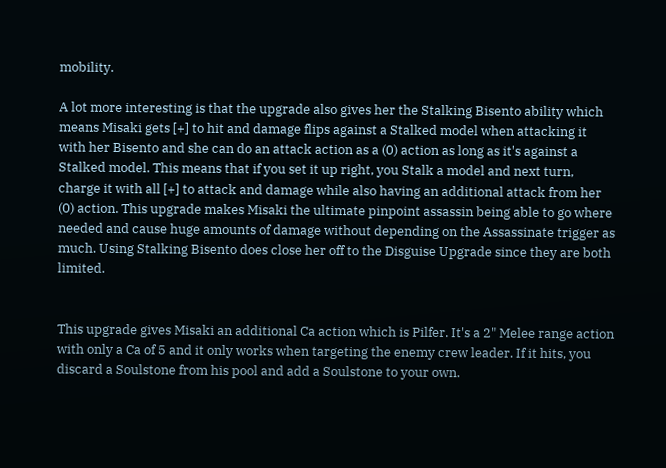mobility.

A lot more interesting is that the upgrade also gives her the Stalking Bisento ability which means Misaki gets [+] to hit and damage flips against a Stalked model when attacking it with her Bisento and she can do an attack action as a (0) action as long as it's against a Stalked model. This means that if you set it up right, you Stalk a model and next turn, charge it with all [+] to attack and damage while also having an additional attack from her (0) action. This upgrade makes Misaki the ultimate pinpoint assassin being able to go where needed and cause huge amounts of damage without depending on the Assassinate trigger as much. Using Stalking Bisento does close her off to the Disguise Upgrade since they are both limited.


This upgrade gives Misaki an additional Ca action which is Pilfer. It's a 2" Melee range action with only a Ca of 5 and it only works when targeting the enemy crew leader. If it hits, you discard a Soulstone from his pool and add a Soulstone to your own.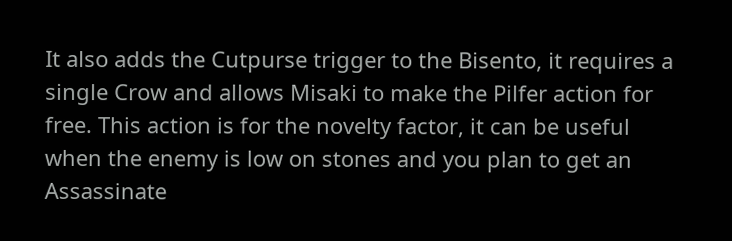It also adds the Cutpurse trigger to the Bisento, it requires a single Crow and allows Misaki to make the Pilfer action for free. This action is for the novelty factor, it can be useful when the enemy is low on stones and you plan to get an Assassinate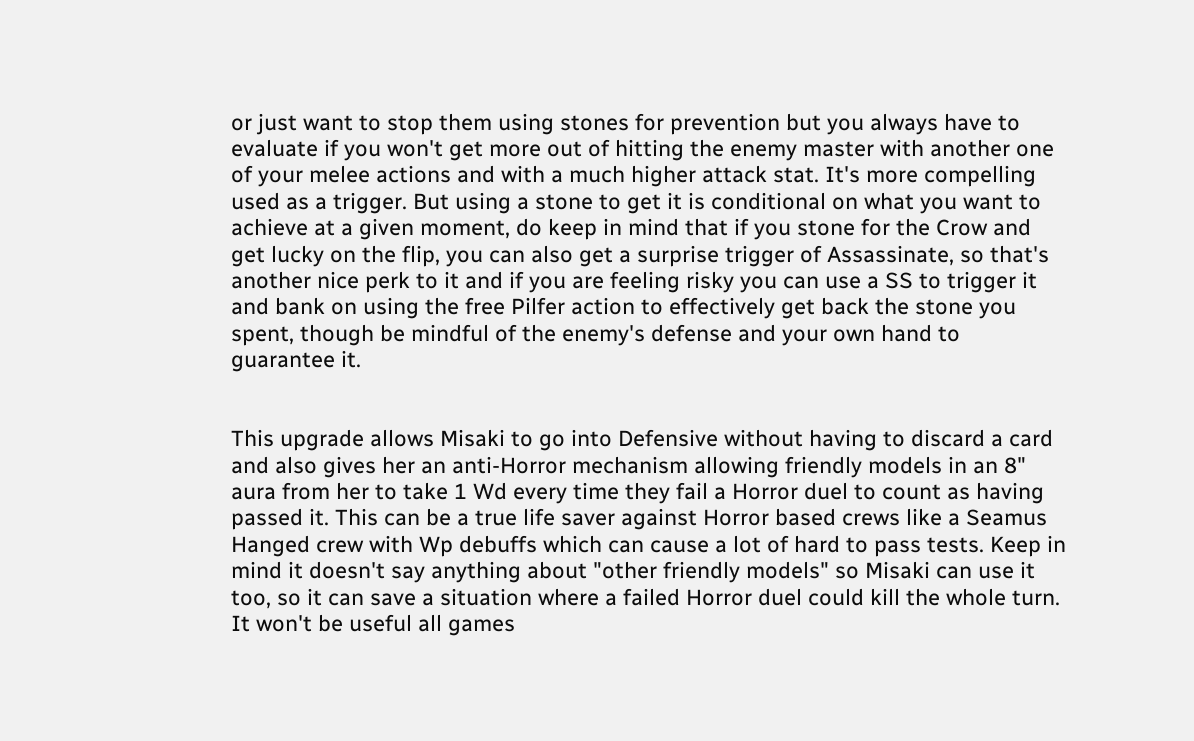or just want to stop them using stones for prevention but you always have to evaluate if you won't get more out of hitting the enemy master with another one of your melee actions and with a much higher attack stat. It's more compelling used as a trigger. But using a stone to get it is conditional on what you want to achieve at a given moment, do keep in mind that if you stone for the Crow and get lucky on the flip, you can also get a surprise trigger of Assassinate, so that's another nice perk to it and if you are feeling risky you can use a SS to trigger it and bank on using the free Pilfer action to effectively get back the stone you spent, though be mindful of the enemy's defense and your own hand to guarantee it.


This upgrade allows Misaki to go into Defensive without having to discard a card and also gives her an anti-Horror mechanism allowing friendly models in an 8" aura from her to take 1 Wd every time they fail a Horror duel to count as having passed it. This can be a true life saver against Horror based crews like a Seamus Hanged crew with Wp debuffs which can cause a lot of hard to pass tests. Keep in mind it doesn't say anything about "other friendly models" so Misaki can use it too, so it can save a situation where a failed Horror duel could kill the whole turn. It won't be useful all games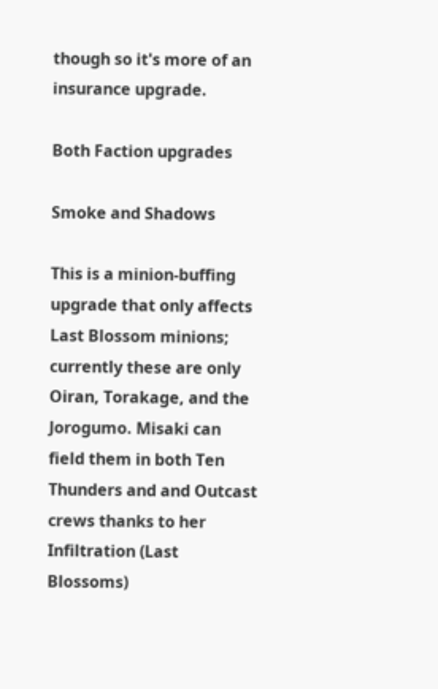though so it's more of an insurance upgrade.

Both Faction upgrades

Smoke and Shadows

This is a minion-buffing upgrade that only affects Last Blossom minions; currently these are only Oiran, Torakage, and the Jorogumo. Misaki can field them in both Ten Thunders and and Outcast crews thanks to her Infiltration (Last Blossoms)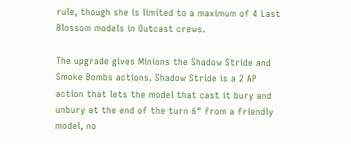rule, though she is limited to a maximum of 4 Last Blossom models in Outcast crews.

The upgrade gives Minions the Shadow Stride and Smoke Bombs actions. Shadow Stride is a 2 AP action that lets the model that cast it bury and unbury at the end of the turn 6" from a friendly model, no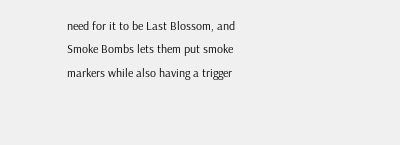need for it to be Last Blossom, and Smoke Bombs lets them put smoke markers while also having a trigger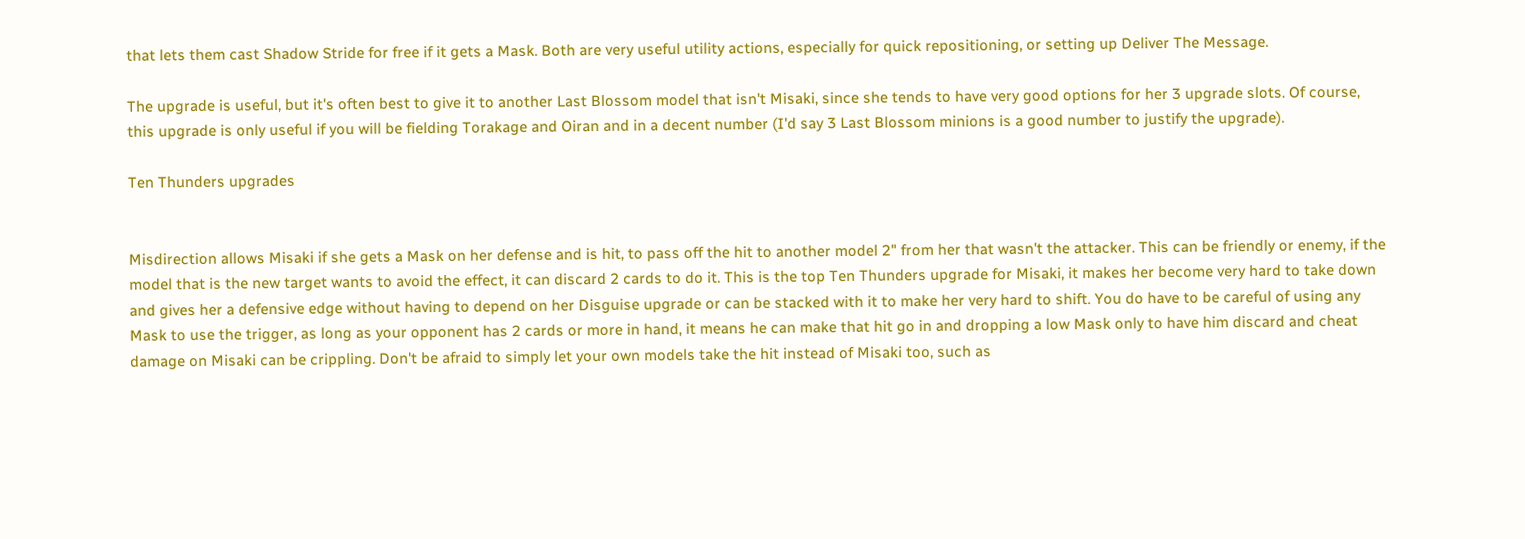that lets them cast Shadow Stride for free if it gets a Mask. Both are very useful utility actions, especially for quick repositioning, or setting up Deliver The Message.

The upgrade is useful, but it's often best to give it to another Last Blossom model that isn't Misaki, since she tends to have very good options for her 3 upgrade slots. Of course, this upgrade is only useful if you will be fielding Torakage and Oiran and in a decent number (I'd say 3 Last Blossom minions is a good number to justify the upgrade).

Ten Thunders upgrades


Misdirection allows Misaki if she gets a Mask on her defense and is hit, to pass off the hit to another model 2" from her that wasn't the attacker. This can be friendly or enemy, if the model that is the new target wants to avoid the effect, it can discard 2 cards to do it. This is the top Ten Thunders upgrade for Misaki, it makes her become very hard to take down and gives her a defensive edge without having to depend on her Disguise upgrade or can be stacked with it to make her very hard to shift. You do have to be careful of using any Mask to use the trigger, as long as your opponent has 2 cards or more in hand, it means he can make that hit go in and dropping a low Mask only to have him discard and cheat damage on Misaki can be crippling. Don't be afraid to simply let your own models take the hit instead of Misaki too, such as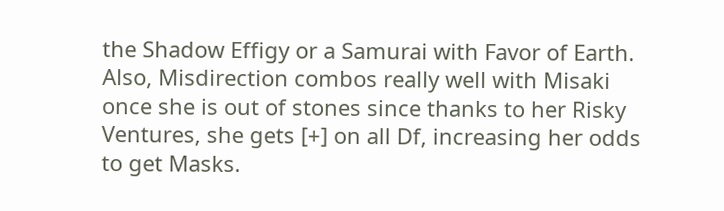the Shadow Effigy or a Samurai with Favor of Earth. Also, Misdirection combos really well with Misaki once she is out of stones since thanks to her Risky Ventures, she gets [+] on all Df, increasing her odds to get Masks.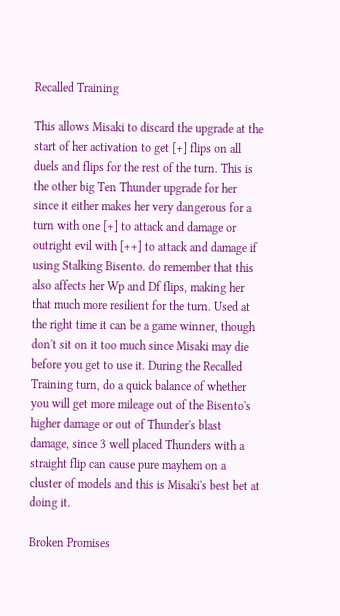Recalled Training

This allows Misaki to discard the upgrade at the start of her activation to get [+] flips on all duels and flips for the rest of the turn. This is the other big Ten Thunder upgrade for her since it either makes her very dangerous for a turn with one [+] to attack and damage or outright evil with [++] to attack and damage if using Stalking Bisento. do remember that this also affects her Wp and Df flips, making her that much more resilient for the turn. Used at the right time it can be a game winner, though don't sit on it too much since Misaki may die before you get to use it. During the Recalled Training turn, do a quick balance of whether you will get more mileage out of the Bisento's higher damage or out of Thunder's blast damage, since 3 well placed Thunders with a straight flip can cause pure mayhem on a cluster of models and this is Misaki's best bet at doing it.

Broken Promises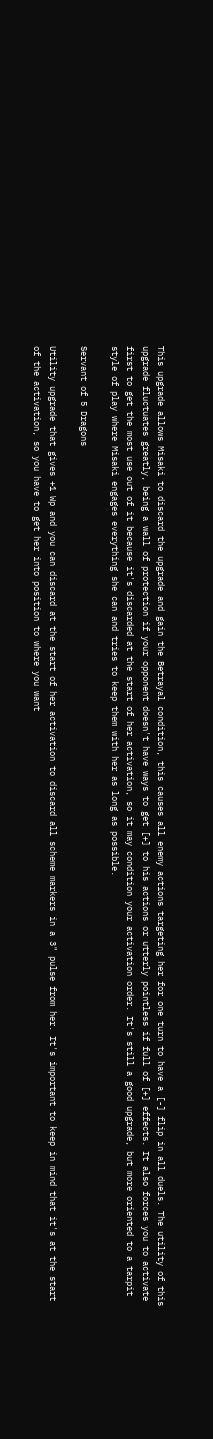This upgrade allows Misaki to discard the upgrade and gain the Betrayal condition, this causes all enemy actions targeting her for one turn to have a [-] flip in all duels. The utility of this upgrade fluctuates greatly, being a wall of protection if your opponent doesn't have ways to get [+] to his actions or utterly pointless if full of [+] effects. It also forces you to activate first to get the most use out of it because it's discarded at the start of her activation, so it may condition your activation order. It's still a good upgrade, but more oriented to a tarpit style of play where Misaki engages everything she can and tries to keep them with her as long as possible.

Servant of 5 Dragons

Utility upgrade that gives +1 Wp and you can discard at the start of her activation to discard all scheme markers in a 3" pulse from her. It's important to keep in mind that it's at the start of the activation, so you have to get her into position to where you want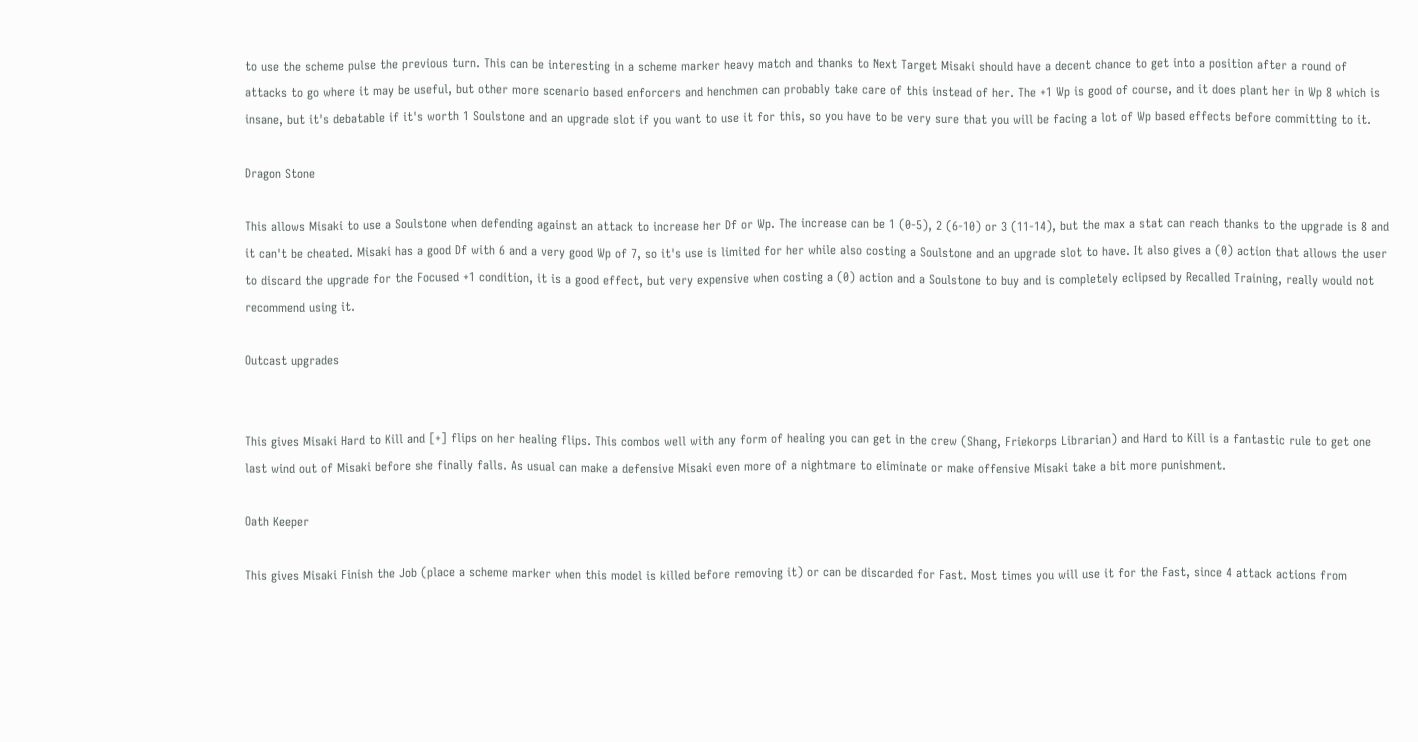to use the scheme pulse the previous turn. This can be interesting in a scheme marker heavy match and thanks to Next Target Misaki should have a decent chance to get into a position after a round of attacks to go where it may be useful, but other more scenario based enforcers and henchmen can probably take care of this instead of her. The +1 Wp is good of course, and it does plant her in Wp 8 which is insane, but it's debatable if it's worth 1 Soulstone and an upgrade slot if you want to use it for this, so you have to be very sure that you will be facing a lot of Wp based effects before committing to it.

Dragon Stone

This allows Misaki to use a Soulstone when defending against an attack to increase her Df or Wp. The increase can be 1 (0-5), 2 (6-10) or 3 (11-14), but the max a stat can reach thanks to the upgrade is 8 and it can't be cheated. Misaki has a good Df with 6 and a very good Wp of 7, so it's use is limited for her while also costing a Soulstone and an upgrade slot to have. It also gives a (0) action that allows the user to discard the upgrade for the Focused +1 condition, it is a good effect, but very expensive when costing a (0) action and a Soulstone to buy and is completely eclipsed by Recalled Training, really would not recommend using it.

Outcast upgrades


This gives Misaki Hard to Kill and [+] flips on her healing flips. This combos well with any form of healing you can get in the crew (Shang, Friekorps Librarian) and Hard to Kill is a fantastic rule to get one last wind out of Misaki before she finally falls. As usual can make a defensive Misaki even more of a nightmare to eliminate or make offensive Misaki take a bit more punishment.

Oath Keeper

This gives Misaki Finish the Job (place a scheme marker when this model is killed before removing it) or can be discarded for Fast. Most times you will use it for the Fast, since 4 attack actions from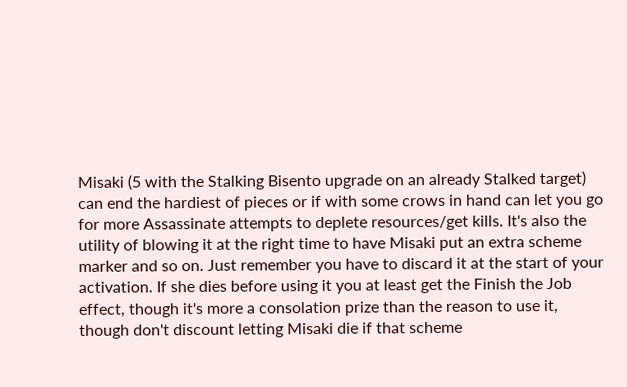Misaki (5 with the Stalking Bisento upgrade on an already Stalked target) can end the hardiest of pieces or if with some crows in hand can let you go for more Assassinate attempts to deplete resources/get kills. It's also the utility of blowing it at the right time to have Misaki put an extra scheme marker and so on. Just remember you have to discard it at the start of your activation. If she dies before using it you at least get the Finish the Job effect, though it's more a consolation prize than the reason to use it, though don't discount letting Misaki die if that scheme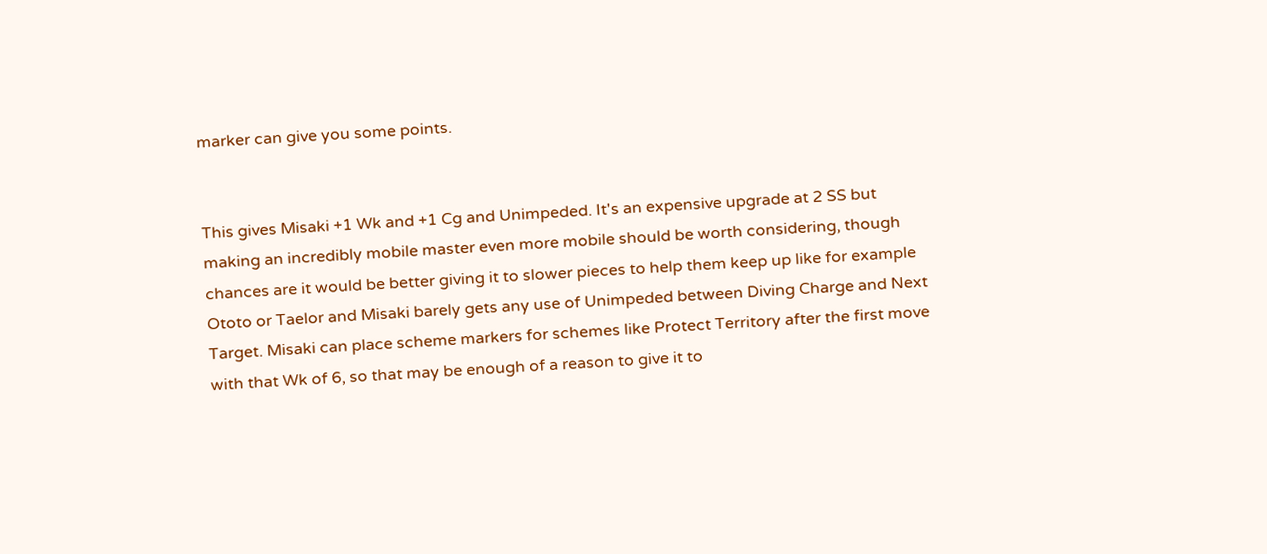marker can give you some points.


This gives Misaki +1 Wk and +1 Cg and Unimpeded. It's an expensive upgrade at 2 SS but making an incredibly mobile master even more mobile should be worth considering, though chances are it would be better giving it to slower pieces to help them keep up like for example Ototo or Taelor and Misaki barely gets any use of Unimpeded between Diving Charge and Next Target. Misaki can place scheme markers for schemes like Protect Territory after the first move with that Wk of 6, so that may be enough of a reason to give it to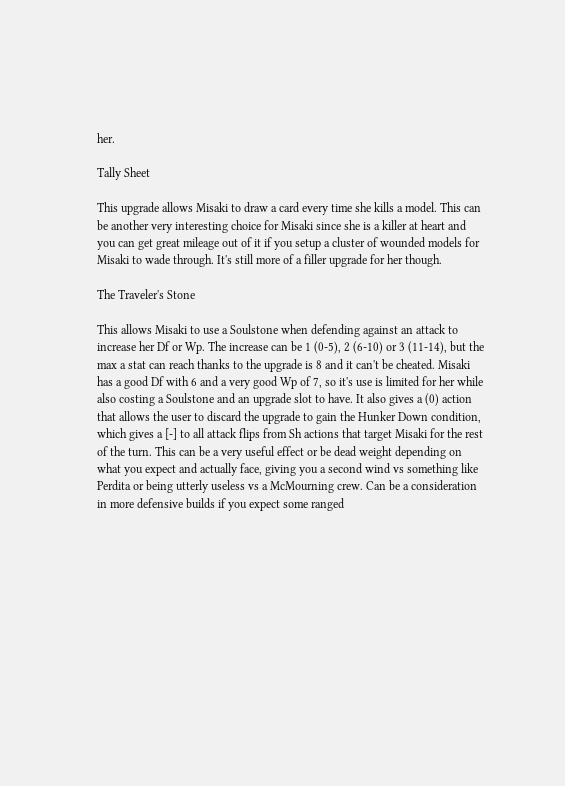her.

Tally Sheet

This upgrade allows Misaki to draw a card every time she kills a model. This can be another very interesting choice for Misaki since she is a killer at heart and you can get great mileage out of it if you setup a cluster of wounded models for Misaki to wade through. It's still more of a filler upgrade for her though.

The Traveler's Stone

This allows Misaki to use a Soulstone when defending against an attack to increase her Df or Wp. The increase can be 1 (0-5), 2 (6-10) or 3 (11-14), but the max a stat can reach thanks to the upgrade is 8 and it can't be cheated. Misaki has a good Df with 6 and a very good Wp of 7, so it's use is limited for her while also costing a Soulstone and an upgrade slot to have. It also gives a (0) action that allows the user to discard the upgrade to gain the Hunker Down condition, which gives a [-] to all attack flips from Sh actions that target Misaki for the rest of the turn. This can be a very useful effect or be dead weight depending on what you expect and actually face, giving you a second wind vs something like Perdita or being utterly useless vs a McMourning crew. Can be a consideration in more defensive builds if you expect some ranged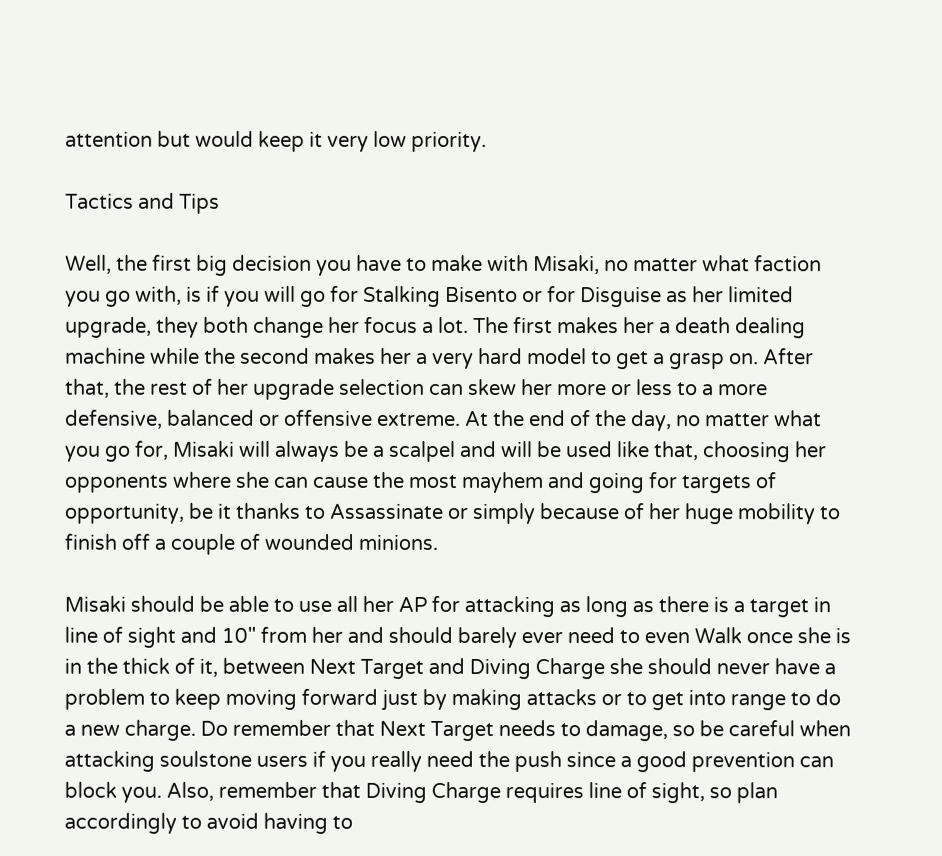attention but would keep it very low priority.

Tactics and Tips

Well, the first big decision you have to make with Misaki, no matter what faction you go with, is if you will go for Stalking Bisento or for Disguise as her limited upgrade, they both change her focus a lot. The first makes her a death dealing machine while the second makes her a very hard model to get a grasp on. After that, the rest of her upgrade selection can skew her more or less to a more defensive, balanced or offensive extreme. At the end of the day, no matter what you go for, Misaki will always be a scalpel and will be used like that, choosing her opponents where she can cause the most mayhem and going for targets of opportunity, be it thanks to Assassinate or simply because of her huge mobility to finish off a couple of wounded minions.

Misaki should be able to use all her AP for attacking as long as there is a target in line of sight and 10" from her and should barely ever need to even Walk once she is in the thick of it, between Next Target and Diving Charge she should never have a problem to keep moving forward just by making attacks or to get into range to do a new charge. Do remember that Next Target needs to damage, so be careful when attacking soulstone users if you really need the push since a good prevention can block you. Also, remember that Diving Charge requires line of sight, so plan accordingly to avoid having to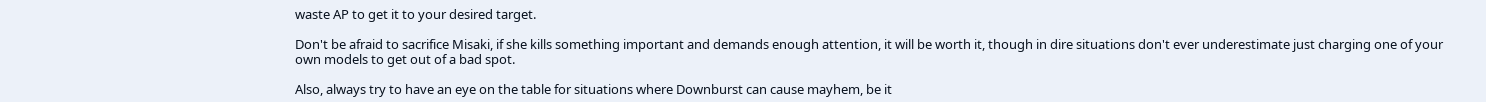waste AP to get it to your desired target.

Don't be afraid to sacrifice Misaki, if she kills something important and demands enough attention, it will be worth it, though in dire situations don't ever underestimate just charging one of your own models to get out of a bad spot.

Also, always try to have an eye on the table for situations where Downburst can cause mayhem, be it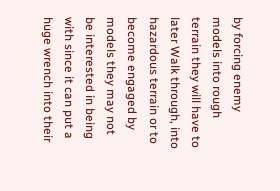by forcing enemy models into rough terrain they will have to later Walk through, into hazardous terrain or to become engaged by models they may not be interested in being with since it can put a huge wrench into their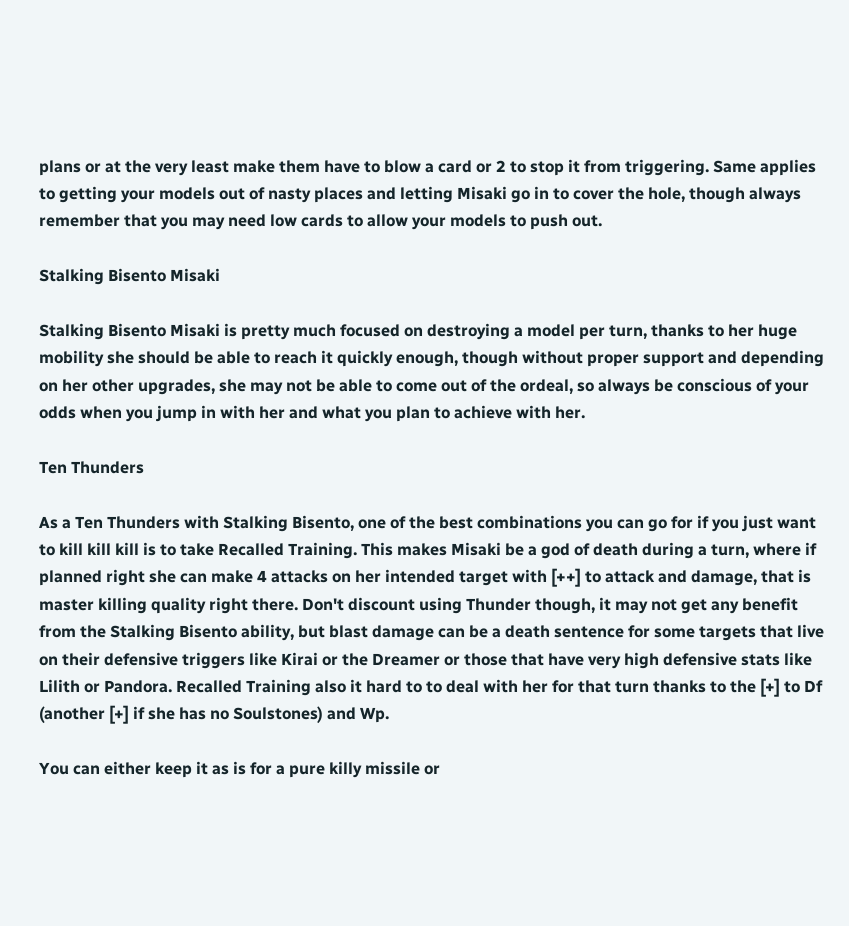plans or at the very least make them have to blow a card or 2 to stop it from triggering. Same applies to getting your models out of nasty places and letting Misaki go in to cover the hole, though always remember that you may need low cards to allow your models to push out.

Stalking Bisento Misaki

Stalking Bisento Misaki is pretty much focused on destroying a model per turn, thanks to her huge mobility she should be able to reach it quickly enough, though without proper support and depending on her other upgrades, she may not be able to come out of the ordeal, so always be conscious of your odds when you jump in with her and what you plan to achieve with her.

Ten Thunders

As a Ten Thunders with Stalking Bisento, one of the best combinations you can go for if you just want to kill kill kill is to take Recalled Training. This makes Misaki be a god of death during a turn, where if planned right she can make 4 attacks on her intended target with [++] to attack and damage, that is master killing quality right there. Don't discount using Thunder though, it may not get any benefit from the Stalking Bisento ability, but blast damage can be a death sentence for some targets that live on their defensive triggers like Kirai or the Dreamer or those that have very high defensive stats like Lilith or Pandora. Recalled Training also it hard to to deal with her for that turn thanks to the [+] to Df (another [+] if she has no Soulstones) and Wp.

You can either keep it as is for a pure killy missile or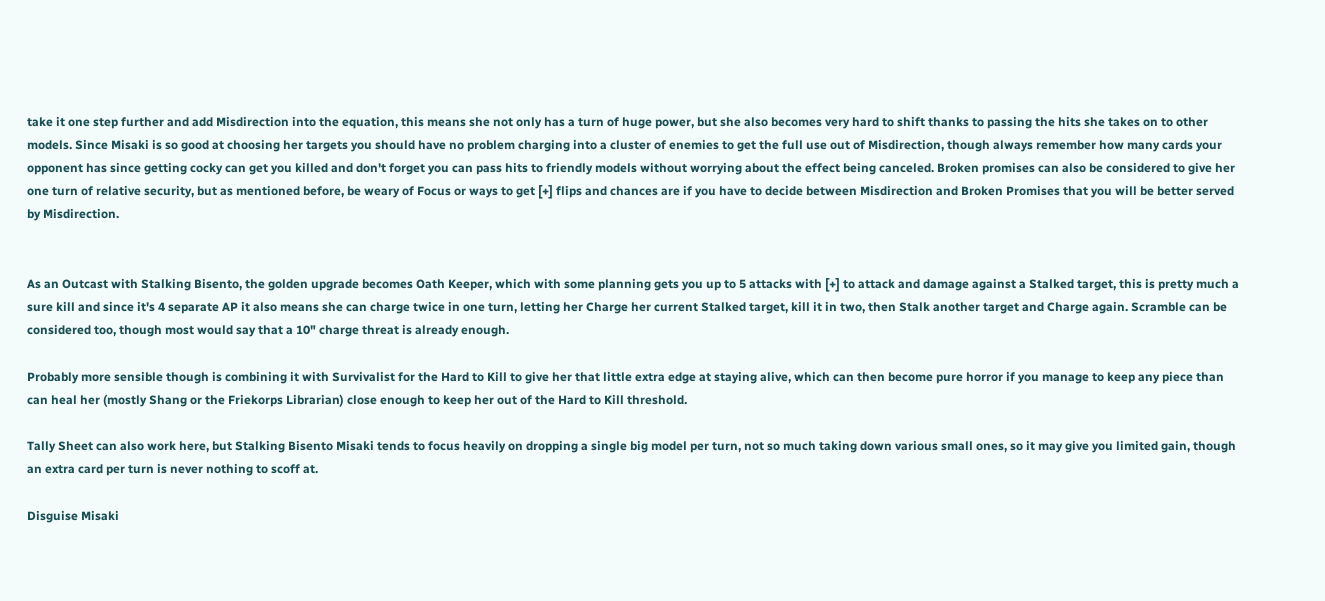take it one step further and add Misdirection into the equation, this means she not only has a turn of huge power, but she also becomes very hard to shift thanks to passing the hits she takes on to other models. Since Misaki is so good at choosing her targets you should have no problem charging into a cluster of enemies to get the full use out of Misdirection, though always remember how many cards your opponent has since getting cocky can get you killed and don't forget you can pass hits to friendly models without worrying about the effect being canceled. Broken promises can also be considered to give her one turn of relative security, but as mentioned before, be weary of Focus or ways to get [+] flips and chances are if you have to decide between Misdirection and Broken Promises that you will be better served by Misdirection.


As an Outcast with Stalking Bisento, the golden upgrade becomes Oath Keeper, which with some planning gets you up to 5 attacks with [+] to attack and damage against a Stalked target, this is pretty much a sure kill and since it's 4 separate AP it also means she can charge twice in one turn, letting her Charge her current Stalked target, kill it in two, then Stalk another target and Charge again. Scramble can be considered too, though most would say that a 10" charge threat is already enough.

Probably more sensible though is combining it with Survivalist for the Hard to Kill to give her that little extra edge at staying alive, which can then become pure horror if you manage to keep any piece than can heal her (mostly Shang or the Friekorps Librarian) close enough to keep her out of the Hard to Kill threshold.

Tally Sheet can also work here, but Stalking Bisento Misaki tends to focus heavily on dropping a single big model per turn, not so much taking down various small ones, so it may give you limited gain, though an extra card per turn is never nothing to scoff at.

Disguise Misaki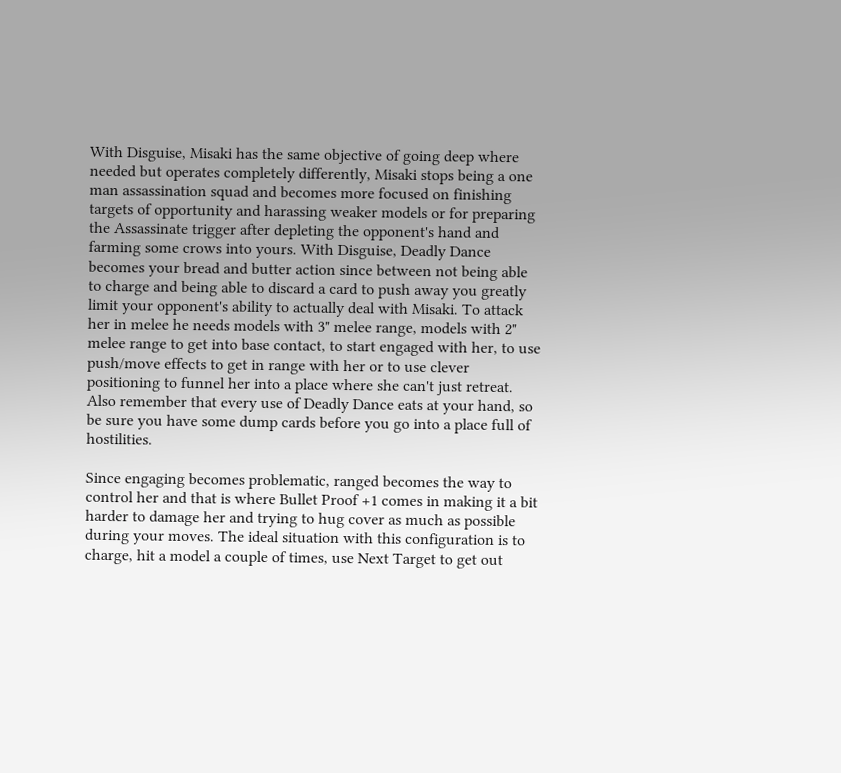With Disguise, Misaki has the same objective of going deep where needed but operates completely differently, Misaki stops being a one man assassination squad and becomes more focused on finishing targets of opportunity and harassing weaker models or for preparing the Assassinate trigger after depleting the opponent's hand and farming some crows into yours. With Disguise, Deadly Dance becomes your bread and butter action since between not being able to charge and being able to discard a card to push away you greatly limit your opponent's ability to actually deal with Misaki. To attack her in melee he needs models with 3" melee range, models with 2" melee range to get into base contact, to start engaged with her, to use push/move effects to get in range with her or to use clever positioning to funnel her into a place where she can't just retreat. Also remember that every use of Deadly Dance eats at your hand, so be sure you have some dump cards before you go into a place full of hostilities.

Since engaging becomes problematic, ranged becomes the way to control her and that is where Bullet Proof +1 comes in making it a bit harder to damage her and trying to hug cover as much as possible during your moves. The ideal situation with this configuration is to charge, hit a model a couple of times, use Next Target to get out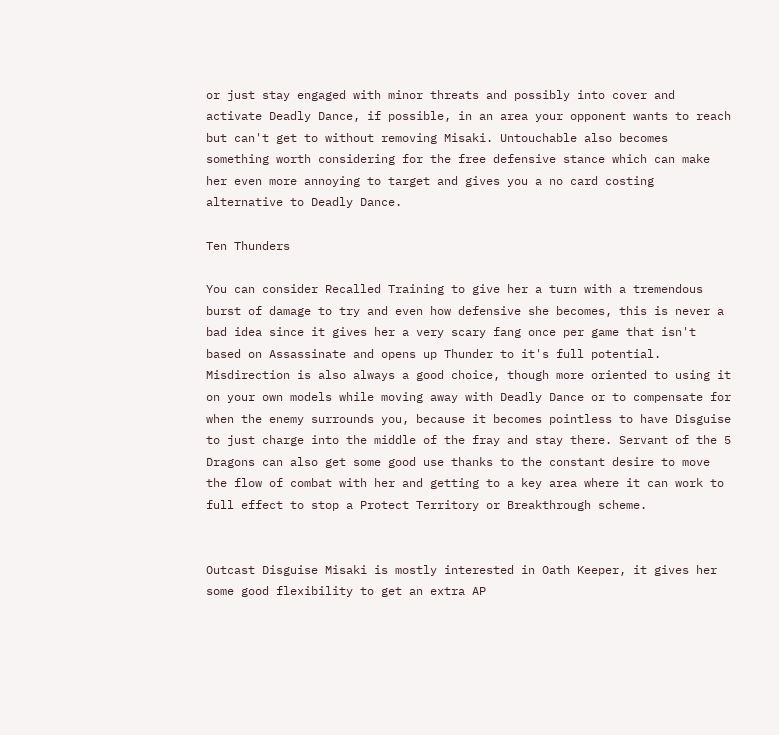or just stay engaged with minor threats and possibly into cover and activate Deadly Dance, if possible, in an area your opponent wants to reach but can't get to without removing Misaki. Untouchable also becomes something worth considering for the free defensive stance which can make her even more annoying to target and gives you a no card costing alternative to Deadly Dance.

Ten Thunders

You can consider Recalled Training to give her a turn with a tremendous burst of damage to try and even how defensive she becomes, this is never a bad idea since it gives her a very scary fang once per game that isn't based on Assassinate and opens up Thunder to it's full potential. Misdirection is also always a good choice, though more oriented to using it on your own models while moving away with Deadly Dance or to compensate for when the enemy surrounds you, because it becomes pointless to have Disguise to just charge into the middle of the fray and stay there. Servant of the 5 Dragons can also get some good use thanks to the constant desire to move the flow of combat with her and getting to a key area where it can work to full effect to stop a Protect Territory or Breakthrough scheme.


Outcast Disguise Misaki is mostly interested in Oath Keeper, it gives her some good flexibility to get an extra AP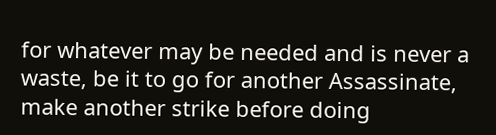for whatever may be needed and is never a waste, be it to go for another Assassinate, make another strike before doing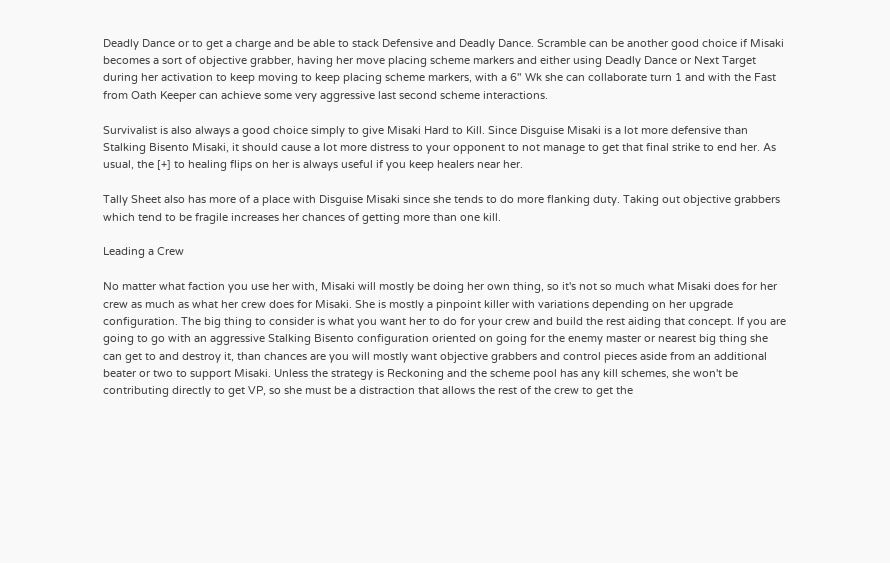Deadly Dance or to get a charge and be able to stack Defensive and Deadly Dance. Scramble can be another good choice if Misaki becomes a sort of objective grabber, having her move placing scheme markers and either using Deadly Dance or Next Target during her activation to keep moving to keep placing scheme markers, with a 6" Wk she can collaborate turn 1 and with the Fast from Oath Keeper can achieve some very aggressive last second scheme interactions.

Survivalist is also always a good choice simply to give Misaki Hard to Kill. Since Disguise Misaki is a lot more defensive than Stalking Bisento Misaki, it should cause a lot more distress to your opponent to not manage to get that final strike to end her. As usual, the [+] to healing flips on her is always useful if you keep healers near her.

Tally Sheet also has more of a place with Disguise Misaki since she tends to do more flanking duty. Taking out objective grabbers which tend to be fragile increases her chances of getting more than one kill.

Leading a Crew

No matter what faction you use her with, Misaki will mostly be doing her own thing, so it's not so much what Misaki does for her crew as much as what her crew does for Misaki. She is mostly a pinpoint killer with variations depending on her upgrade configuration. The big thing to consider is what you want her to do for your crew and build the rest aiding that concept. If you are going to go with an aggressive Stalking Bisento configuration oriented on going for the enemy master or nearest big thing she can get to and destroy it, than chances are you will mostly want objective grabbers and control pieces aside from an additional beater or two to support Misaki. Unless the strategy is Reckoning and the scheme pool has any kill schemes, she won't be contributing directly to get VP, so she must be a distraction that allows the rest of the crew to get the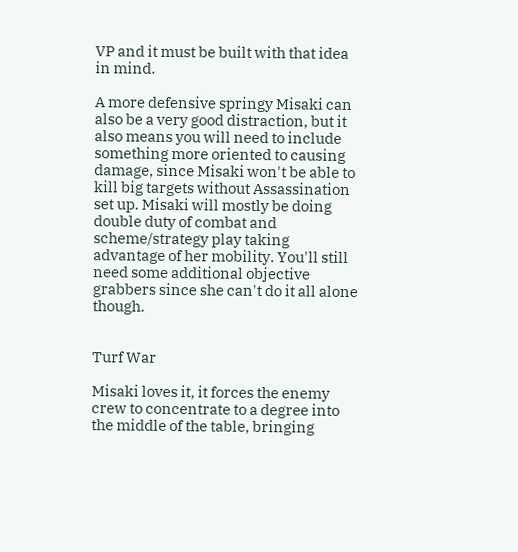VP and it must be built with that idea in mind.

A more defensive springy Misaki can also be a very good distraction, but it also means you will need to include something more oriented to causing damage, since Misaki won't be able to kill big targets without Assassination set up. Misaki will mostly be doing double duty of combat and scheme/strategy play taking advantage of her mobility. You'll still need some additional objective grabbers since she can't do it all alone though.


Turf War

Misaki loves it, it forces the enemy crew to concentrate to a degree into the middle of the table, bringing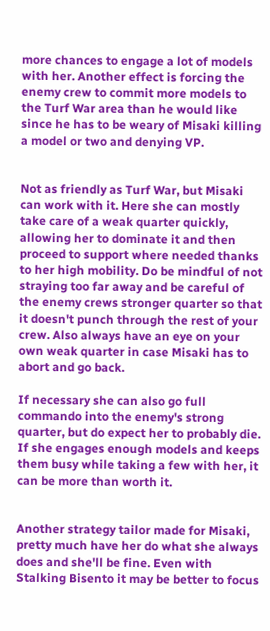more chances to engage a lot of models with her. Another effect is forcing the enemy crew to commit more models to the Turf War area than he would like since he has to be weary of Misaki killing a model or two and denying VP.


Not as friendly as Turf War, but Misaki can work with it. Here she can mostly take care of a weak quarter quickly, allowing her to dominate it and then proceed to support where needed thanks to her high mobility. Do be mindful of not straying too far away and be careful of the enemy crews stronger quarter so that it doesn't punch through the rest of your crew. Also always have an eye on your own weak quarter in case Misaki has to abort and go back.

If necessary she can also go full commando into the enemy's strong quarter, but do expect her to probably die. If she engages enough models and keeps them busy while taking a few with her, it can be more than worth it.


Another strategy tailor made for Misaki, pretty much have her do what she always does and she'll be fine. Even with Stalking Bisento it may be better to focus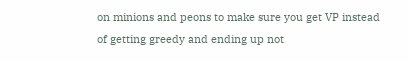on minions and peons to make sure you get VP instead of getting greedy and ending up not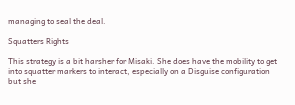managing to seal the deal.

Squatters Rights

This strategy is a bit harsher for Misaki. She does have the mobility to get into squatter markers to interact, especially on a Disguise configuration but she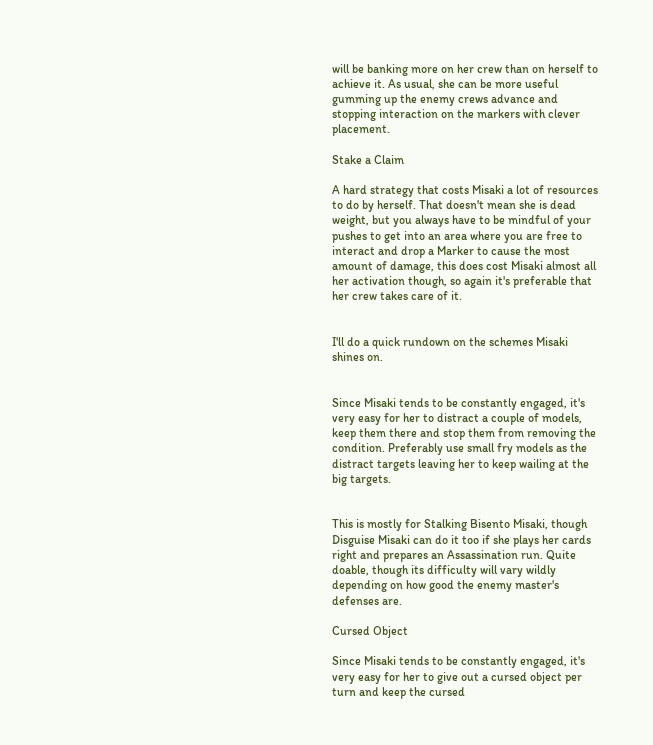will be banking more on her crew than on herself to achieve it. As usual, she can be more useful gumming up the enemy crews advance and stopping interaction on the markers with clever placement.

Stake a Claim

A hard strategy that costs Misaki a lot of resources to do by herself. That doesn't mean she is dead weight, but you always have to be mindful of your pushes to get into an area where you are free to interact and drop a Marker to cause the most amount of damage, this does cost Misaki almost all her activation though, so again it's preferable that her crew takes care of it.


I'll do a quick rundown on the schemes Misaki shines on.


Since Misaki tends to be constantly engaged, it's very easy for her to distract a couple of models, keep them there and stop them from removing the condition. Preferably use small fry models as the distract targets leaving her to keep wailing at the big targets.


This is mostly for Stalking Bisento Misaki, though Disguise Misaki can do it too if she plays her cards right and prepares an Assassination run. Quite doable, though its difficulty will vary wildly depending on how good the enemy master's defenses are.

Cursed Object

Since Misaki tends to be constantly engaged, it's very easy for her to give out a cursed object per turn and keep the cursed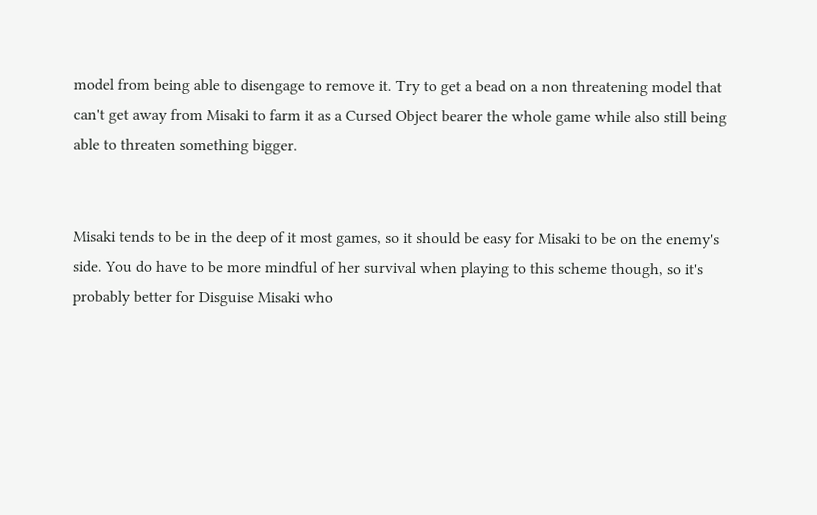model from being able to disengage to remove it. Try to get a bead on a non threatening model that can't get away from Misaki to farm it as a Cursed Object bearer the whole game while also still being able to threaten something bigger.


Misaki tends to be in the deep of it most games, so it should be easy for Misaki to be on the enemy's side. You do have to be more mindful of her survival when playing to this scheme though, so it's probably better for Disguise Misaki who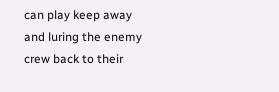can play keep away and luring the enemy crew back to their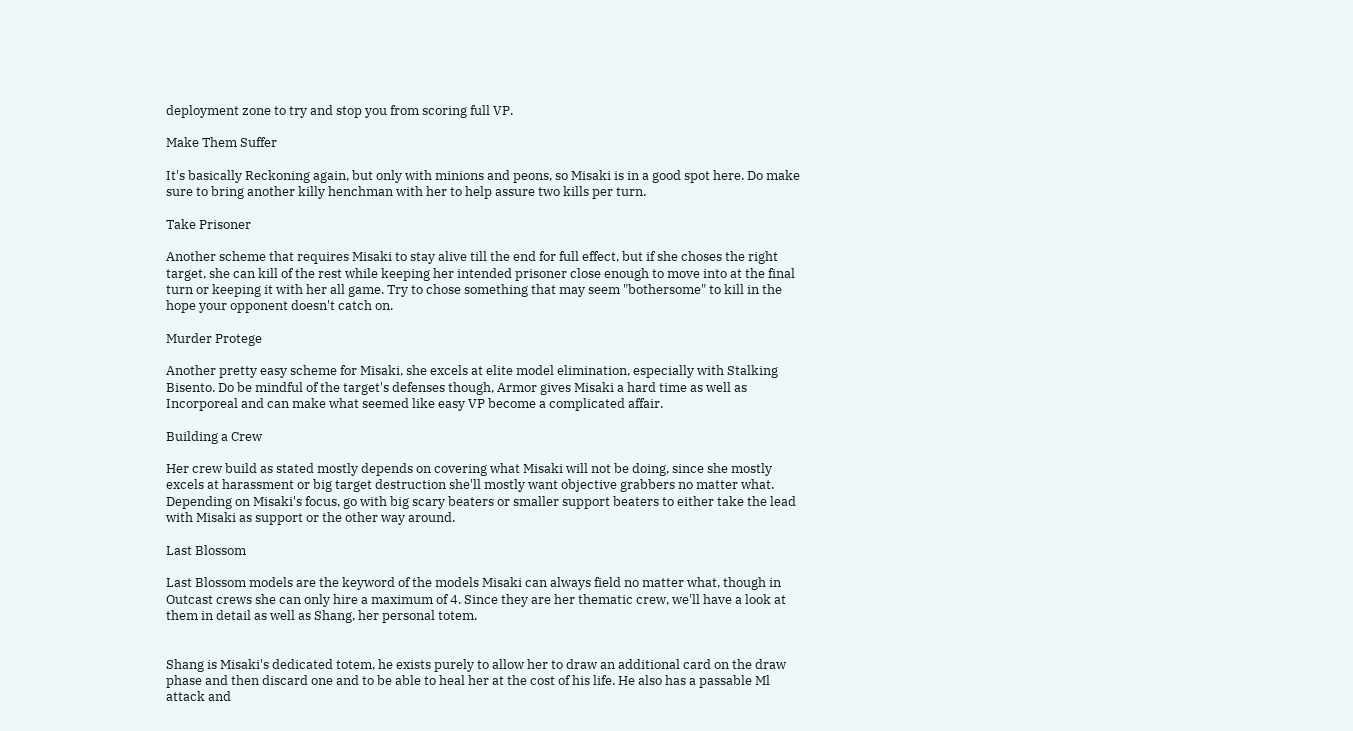deployment zone to try and stop you from scoring full VP.

Make Them Suffer

It's basically Reckoning again, but only with minions and peons, so Misaki is in a good spot here. Do make sure to bring another killy henchman with her to help assure two kills per turn.

Take Prisoner

Another scheme that requires Misaki to stay alive till the end for full effect, but if she choses the right target, she can kill of the rest while keeping her intended prisoner close enough to move into at the final turn or keeping it with her all game. Try to chose something that may seem "bothersome" to kill in the hope your opponent doesn't catch on.

Murder Protege

Another pretty easy scheme for Misaki, she excels at elite model elimination, especially with Stalking Bisento. Do be mindful of the target's defenses though, Armor gives Misaki a hard time as well as Incorporeal and can make what seemed like easy VP become a complicated affair.

Building a Crew

Her crew build as stated mostly depends on covering what Misaki will not be doing, since she mostly excels at harassment or big target destruction she'll mostly want objective grabbers no matter what. Depending on Misaki's focus, go with big scary beaters or smaller support beaters to either take the lead with Misaki as support or the other way around.

Last Blossom

Last Blossom models are the keyword of the models Misaki can always field no matter what, though in Outcast crews she can only hire a maximum of 4. Since they are her thematic crew, we'll have a look at them in detail as well as Shang, her personal totem.


Shang is Misaki's dedicated totem, he exists purely to allow her to draw an additional card on the draw phase and then discard one and to be able to heal her at the cost of his life. He also has a passable Ml attack and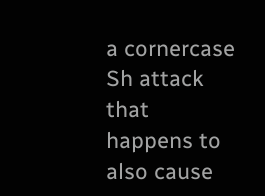a cornercase Sh attack that happens to also cause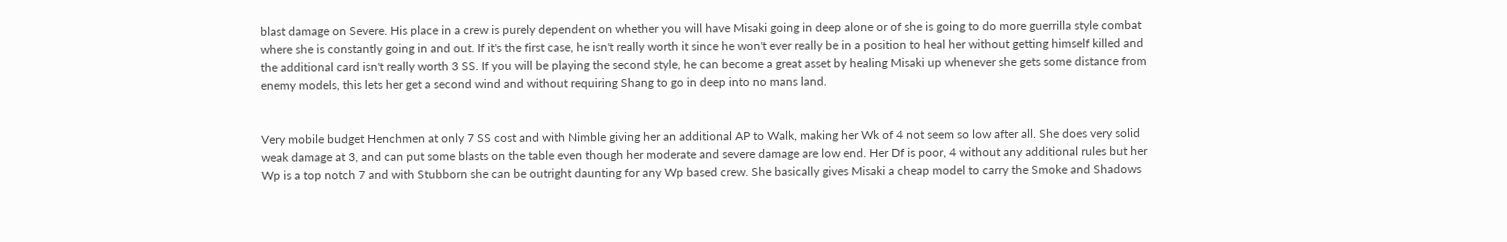blast damage on Severe. His place in a crew is purely dependent on whether you will have Misaki going in deep alone or of she is going to do more guerrilla style combat where she is constantly going in and out. If it's the first case, he isn't really worth it since he won't ever really be in a position to heal her without getting himself killed and the additional card isn't really worth 3 SS. If you will be playing the second style, he can become a great asset by healing Misaki up whenever she gets some distance from enemy models, this lets her get a second wind and without requiring Shang to go in deep into no mans land.


Very mobile budget Henchmen at only 7 SS cost and with Nimble giving her an additional AP to Walk, making her Wk of 4 not seem so low after all. She does very solid weak damage at 3, and can put some blasts on the table even though her moderate and severe damage are low end. Her Df is poor, 4 without any additional rules but her Wp is a top notch 7 and with Stubborn she can be outright daunting for any Wp based crew. She basically gives Misaki a cheap model to carry the Smoke and Shadows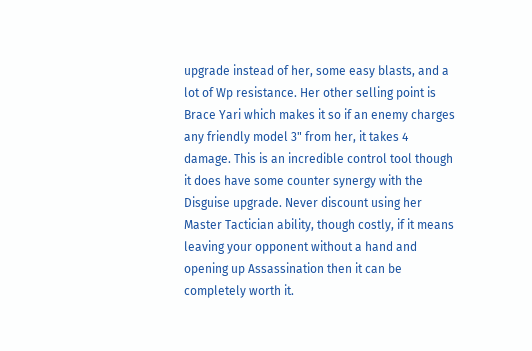upgrade instead of her, some easy blasts, and a lot of Wp resistance. Her other selling point is Brace Yari which makes it so if an enemy charges any friendly model 3" from her, it takes 4 damage. This is an incredible control tool though it does have some counter synergy with the Disguise upgrade. Never discount using her Master Tactician ability, though costly, if it means leaving your opponent without a hand and opening up Assassination then it can be completely worth it.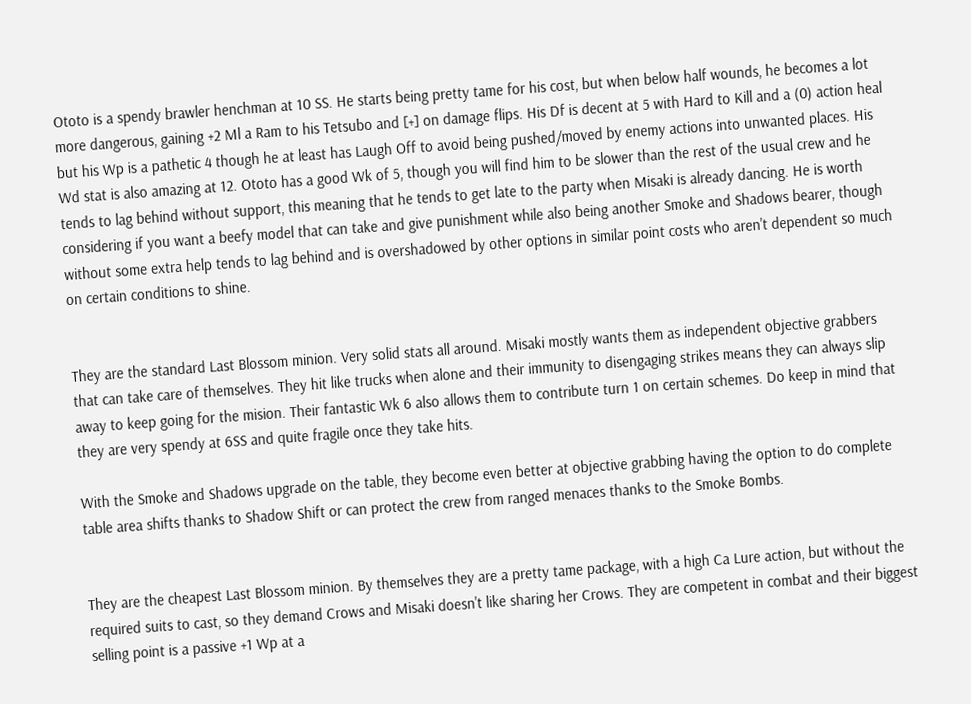Ototo is a spendy brawler henchman at 10 SS. He starts being pretty tame for his cost, but when below half wounds, he becomes a lot more dangerous, gaining +2 Ml a Ram to his Tetsubo and [+] on damage flips. His Df is decent at 5 with Hard to Kill and a (0) action heal but his Wp is a pathetic 4 though he at least has Laugh Off to avoid being pushed/moved by enemy actions into unwanted places. His Wd stat is also amazing at 12. Ototo has a good Wk of 5, though you will find him to be slower than the rest of the usual crew and he tends to lag behind without support, this meaning that he tends to get late to the party when Misaki is already dancing. He is worth considering if you want a beefy model that can take and give punishment while also being another Smoke and Shadows bearer, though without some extra help tends to lag behind and is overshadowed by other options in similar point costs who aren't dependent so much on certain conditions to shine.


They are the standard Last Blossom minion. Very solid stats all around. Misaki mostly wants them as independent objective grabbers that can take care of themselves. They hit like trucks when alone and their immunity to disengaging strikes means they can always slip away to keep going for the mision. Their fantastic Wk 6 also allows them to contribute turn 1 on certain schemes. Do keep in mind that they are very spendy at 6SS and quite fragile once they take hits.

With the Smoke and Shadows upgrade on the table, they become even better at objective grabbing having the option to do complete table area shifts thanks to Shadow Shift or can protect the crew from ranged menaces thanks to the Smoke Bombs.


They are the cheapest Last Blossom minion. By themselves they are a pretty tame package, with a high Ca Lure action, but without the required suits to cast, so they demand Crows and Misaki doesn't like sharing her Crows. They are competent in combat and their biggest selling point is a passive +1 Wp at a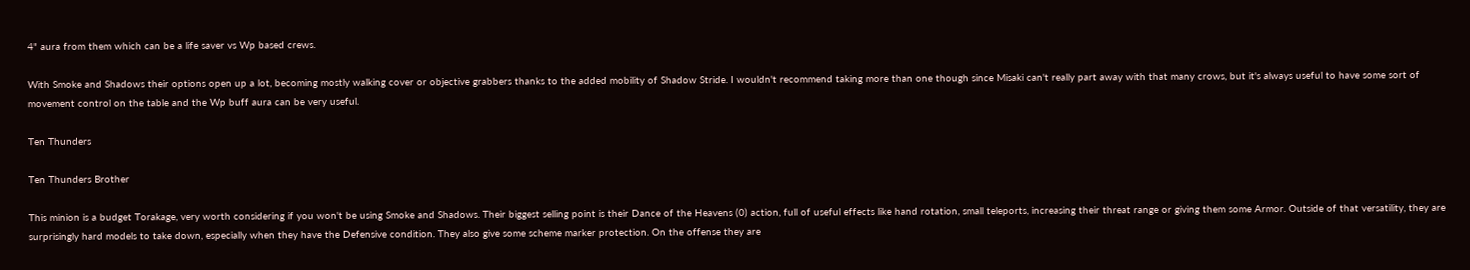4" aura from them which can be a life saver vs Wp based crews.

With Smoke and Shadows their options open up a lot, becoming mostly walking cover or objective grabbers thanks to the added mobility of Shadow Stride. I wouldn't recommend taking more than one though since Misaki can't really part away with that many crows, but it's always useful to have some sort of movement control on the table and the Wp buff aura can be very useful.

Ten Thunders

Ten Thunders Brother

This minion is a budget Torakage, very worth considering if you won't be using Smoke and Shadows. Their biggest selling point is their Dance of the Heavens (0) action, full of useful effects like hand rotation, small teleports, increasing their threat range or giving them some Armor. Outside of that versatility, they are surprisingly hard models to take down, especially when they have the Defensive condition. They also give some scheme marker protection. On the offense they are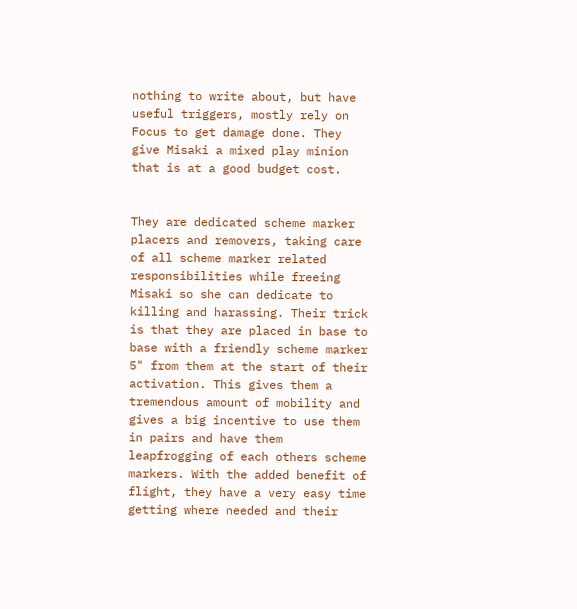nothing to write about, but have useful triggers, mostly rely on Focus to get damage done. They give Misaki a mixed play minion that is at a good budget cost.


They are dedicated scheme marker placers and removers, taking care of all scheme marker related responsibilities while freeing Misaki so she can dedicate to killing and harassing. Their trick is that they are placed in base to base with a friendly scheme marker 5" from them at the start of their activation. This gives them a tremendous amount of mobility and gives a big incentive to use them in pairs and have them leapfrogging of each others scheme markers. With the added benefit of flight, they have a very easy time getting where needed and their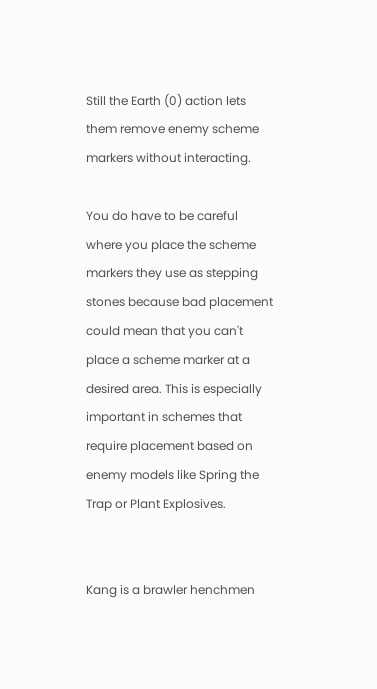Still the Earth (0) action lets them remove enemy scheme markers without interacting.

You do have to be careful where you place the scheme markers they use as stepping stones because bad placement could mean that you can't place a scheme marker at a desired area. This is especially important in schemes that require placement based on enemy models like Spring the Trap or Plant Explosives.


Kang is a brawler henchmen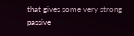that gives some very strong passive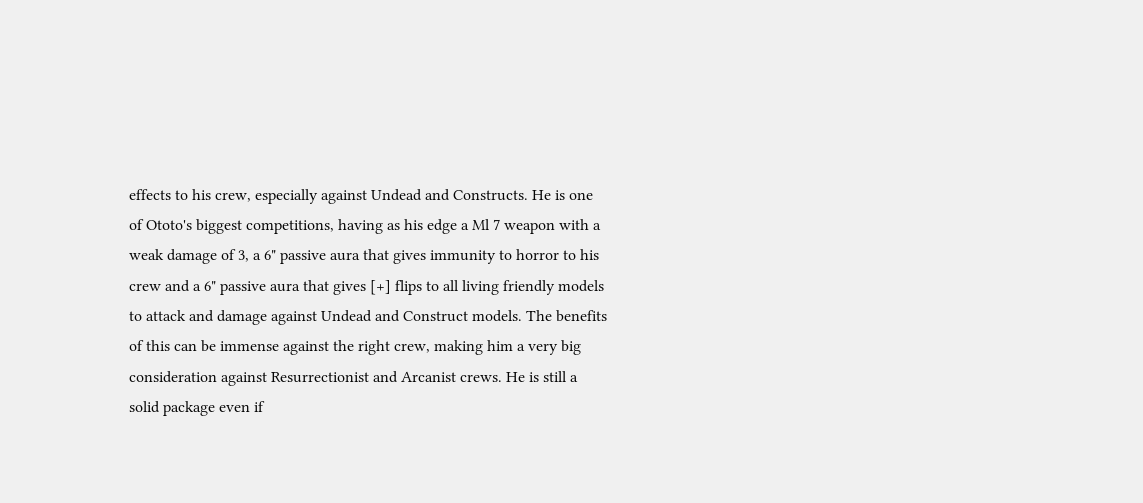effects to his crew, especially against Undead and Constructs. He is one of Ototo's biggest competitions, having as his edge a Ml 7 weapon with a weak damage of 3, a 6" passive aura that gives immunity to horror to his crew and a 6" passive aura that gives [+] flips to all living friendly models to attack and damage against Undead and Construct models. The benefits of this can be immense against the right crew, making him a very big consideration against Resurrectionist and Arcanist crews. He is still a solid package even if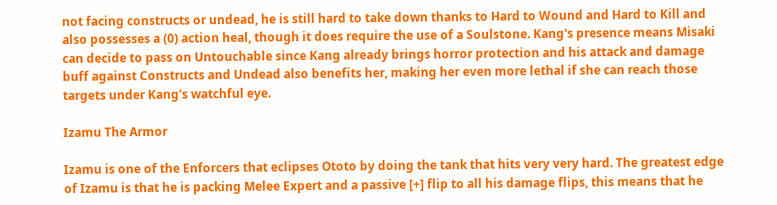not facing constructs or undead, he is still hard to take down thanks to Hard to Wound and Hard to Kill and also possesses a (0) action heal, though it does require the use of a Soulstone. Kang's presence means Misaki can decide to pass on Untouchable since Kang already brings horror protection and his attack and damage buff against Constructs and Undead also benefits her, making her even more lethal if she can reach those targets under Kang's watchful eye.

Izamu The Armor

Izamu is one of the Enforcers that eclipses Ototo by doing the tank that hits very very hard. The greatest edge of Izamu is that he is packing Melee Expert and a passive [+] flip to all his damage flips, this means that he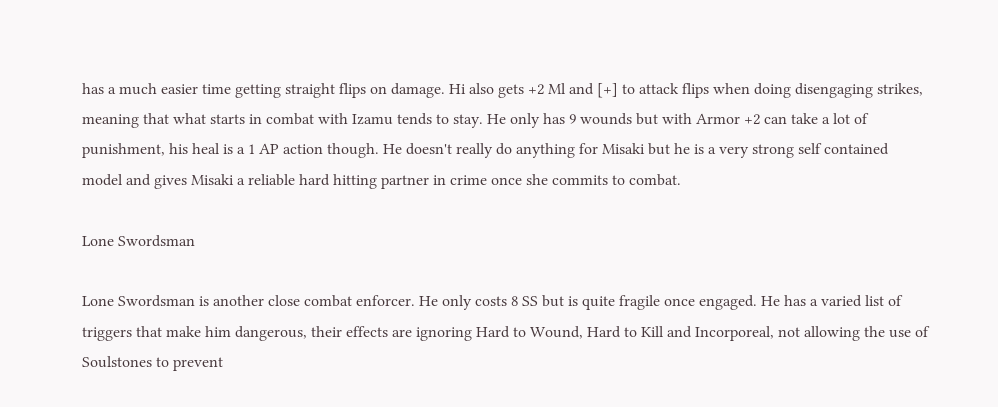has a much easier time getting straight flips on damage. Hi also gets +2 Ml and [+] to attack flips when doing disengaging strikes, meaning that what starts in combat with Izamu tends to stay. He only has 9 wounds but with Armor +2 can take a lot of punishment, his heal is a 1 AP action though. He doesn't really do anything for Misaki but he is a very strong self contained model and gives Misaki a reliable hard hitting partner in crime once she commits to combat.

Lone Swordsman

Lone Swordsman is another close combat enforcer. He only costs 8 SS but is quite fragile once engaged. He has a varied list of triggers that make him dangerous, their effects are ignoring Hard to Wound, Hard to Kill and Incorporeal, not allowing the use of Soulstones to prevent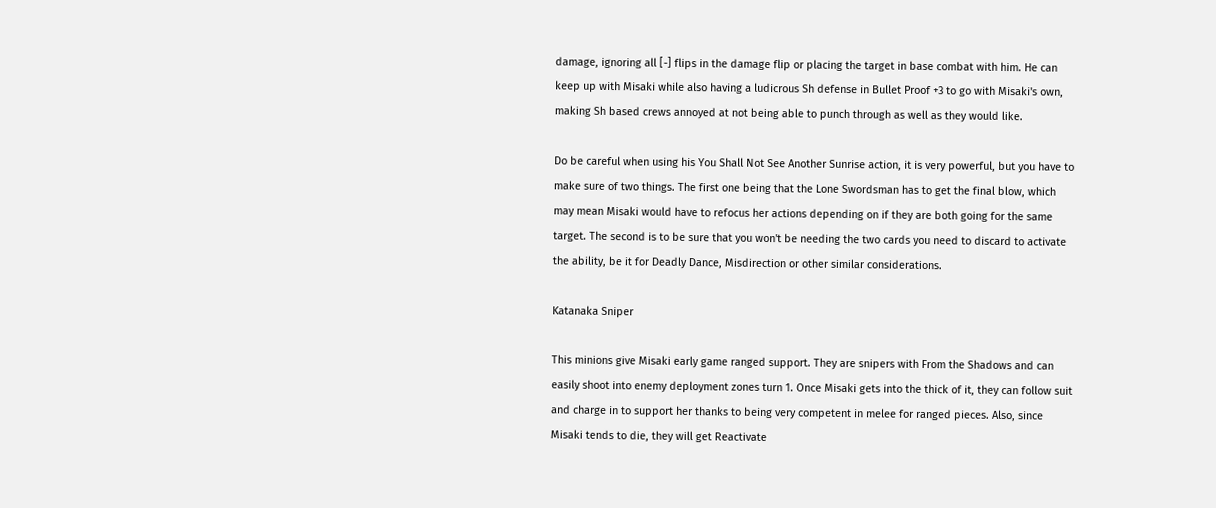damage, ignoring all [-] flips in the damage flip or placing the target in base combat with him. He can keep up with Misaki while also having a ludicrous Sh defense in Bullet Proof +3 to go with Misaki's own, making Sh based crews annoyed at not being able to punch through as well as they would like.

Do be careful when using his You Shall Not See Another Sunrise action, it is very powerful, but you have to make sure of two things. The first one being that the Lone Swordsman has to get the final blow, which may mean Misaki would have to refocus her actions depending on if they are both going for the same target. The second is to be sure that you won't be needing the two cards you need to discard to activate the ability, be it for Deadly Dance, Misdirection or other similar considerations.

Katanaka Sniper

This minions give Misaki early game ranged support. They are snipers with From the Shadows and can easily shoot into enemy deployment zones turn 1. Once Misaki gets into the thick of it, they can follow suit and charge in to support her thanks to being very competent in melee for ranged pieces. Also, since Misaki tends to die, they will get Reactivate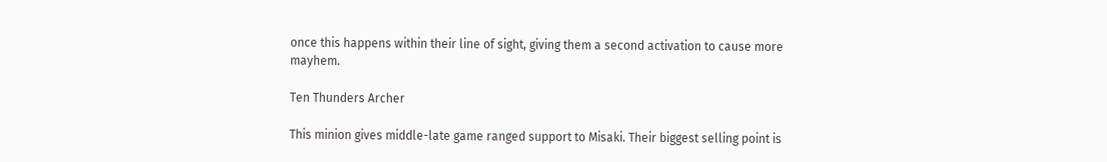once this happens within their line of sight, giving them a second activation to cause more mayhem.

Ten Thunders Archer

This minion gives middle-late game ranged support to Misaki. Their biggest selling point is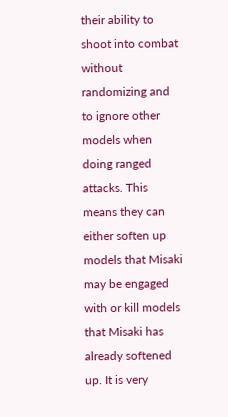their ability to shoot into combat without randomizing and to ignore other models when doing ranged attacks. This means they can either soften up models that Misaki may be engaged with or kill models that Misaki has already softened up. It is very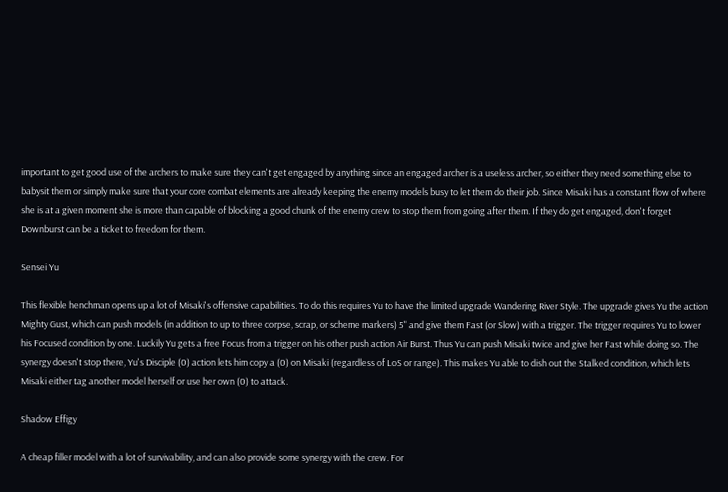important to get good use of the archers to make sure they can't get engaged by anything since an engaged archer is a useless archer, so either they need something else to babysit them or simply make sure that your core combat elements are already keeping the enemy models busy to let them do their job. Since Misaki has a constant flow of where she is at a given moment she is more than capable of blocking a good chunk of the enemy crew to stop them from going after them. If they do get engaged, don't forget Downburst can be a ticket to freedom for them.

Sensei Yu

This flexible henchman opens up a lot of Misaki's offensive capabilities. To do this requires Yu to have the limited upgrade Wandering River Style. The upgrade gives Yu the action Mighty Gust, which can push models (in addition to up to three corpse, scrap, or scheme markers) 5" and give them Fast (or Slow) with a trigger. The trigger requires Yu to lower his Focused condition by one. Luckily Yu gets a free Focus from a trigger on his other push action Air Burst. Thus Yu can push Misaki twice and give her Fast while doing so. The synergy doesn't stop there, Yu's Disciple (0) action lets him copy a (0) on Misaki (regardless of LoS or range). This makes Yu able to dish out the Stalked condition, which lets Misaki either tag another model herself or use her own (0) to attack.

Shadow Effigy

A cheap filler model with a lot of survivability, and can also provide some synergy with the crew. For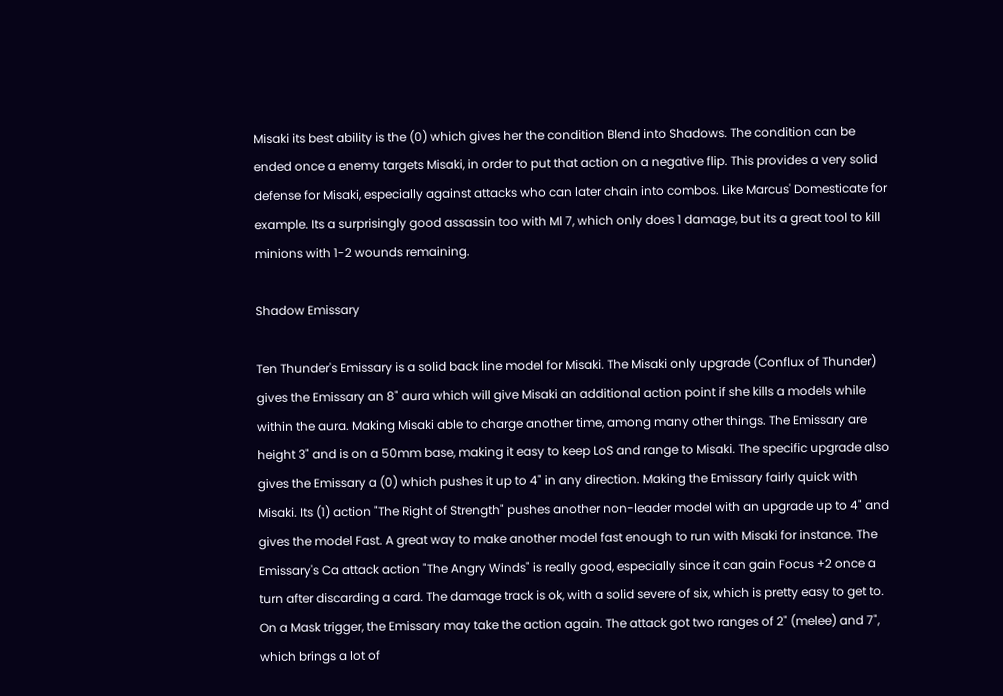Misaki its best ability is the (0) which gives her the condition Blend into Shadows. The condition can be ended once a enemy targets Misaki, in order to put that action on a negative flip. This provides a very solid defense for Misaki, especially against attacks who can later chain into combos. Like Marcus' Domesticate for example. Its a surprisingly good assassin too with Ml 7, which only does 1 damage, but its a great tool to kill minions with 1-2 wounds remaining.

Shadow Emissary

Ten Thunder's Emissary is a solid back line model for Misaki. The Misaki only upgrade (Conflux of Thunder) gives the Emissary an 8" aura which will give Misaki an additional action point if she kills a models while within the aura. Making Misaki able to charge another time, among many other things. The Emissary are height 3" and is on a 50mm base, making it easy to keep LoS and range to Misaki. The specific upgrade also gives the Emissary a (0) which pushes it up to 4" in any direction. Making the Emissary fairly quick with Misaki. Its (1) action "The Right of Strength" pushes another non-leader model with an upgrade up to 4" and gives the model Fast. A great way to make another model fast enough to run with Misaki for instance. The Emissary's Ca attack action "The Angry Winds" is really good, especially since it can gain Focus +2 once a turn after discarding a card. The damage track is ok, with a solid severe of six, which is pretty easy to get to. On a Mask trigger, the Emissary may take the action again. The attack got two ranges of 2" (melee) and 7", which brings a lot of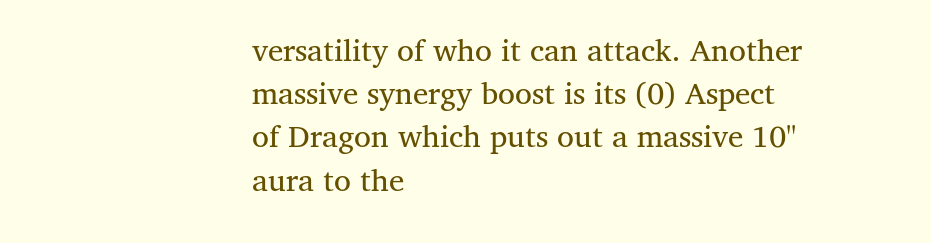versatility of who it can attack. Another massive synergy boost is its (0) Aspect of Dragon which puts out a massive 10" aura to the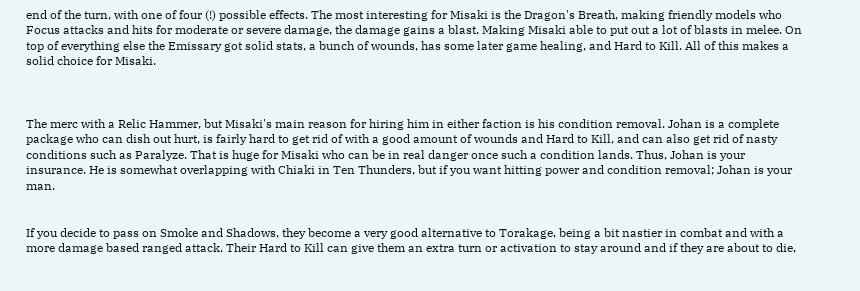end of the turn, with one of four (!) possible effects. The most interesting for Misaki is the Dragon's Breath, making friendly models who Focus attacks and hits for moderate or severe damage, the damage gains a blast. Making Misaki able to put out a lot of blasts in melee. On top of everything else the Emissary got solid stats, a bunch of wounds, has some later game healing, and Hard to Kill. All of this makes a solid choice for Misaki.



The merc with a Relic Hammer, but Misaki's main reason for hiring him in either faction is his condition removal. Johan is a complete package who can dish out hurt, is fairly hard to get rid of with a good amount of wounds and Hard to Kill, and can also get rid of nasty conditions such as Paralyze. That is huge for Misaki who can be in real danger once such a condition lands. Thus, Johan is your insurance. He is somewhat overlapping with Chiaki in Ten Thunders, but if you want hitting power and condition removal; Johan is your man.


If you decide to pass on Smoke and Shadows, they become a very good alternative to Torakage, being a bit nastier in combat and with a more damage based ranged attack. Their Hard to Kill can give them an extra turn or activation to stay around and if they are about to die,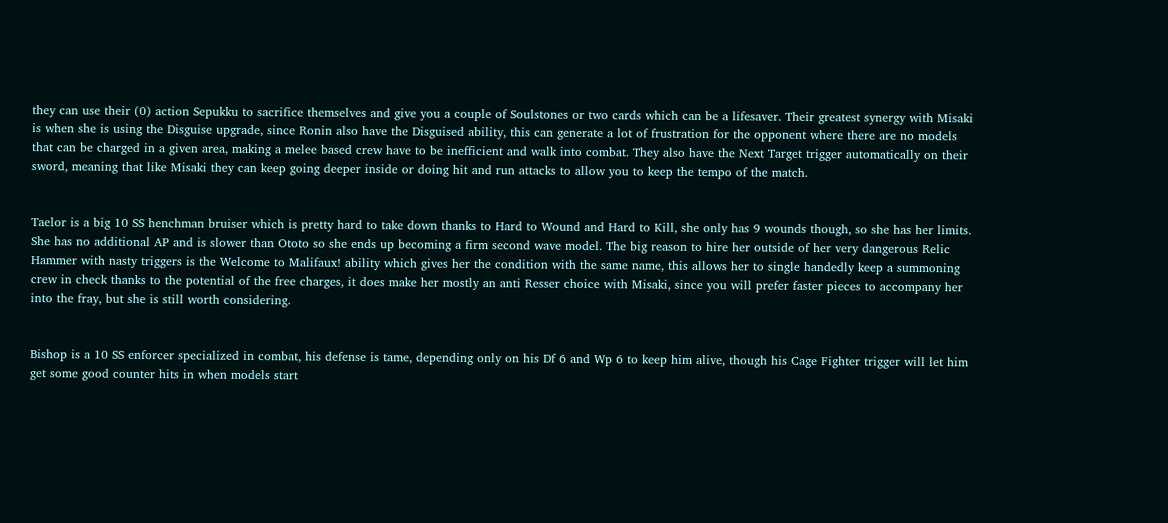they can use their (0) action Sepukku to sacrifice themselves and give you a couple of Soulstones or two cards which can be a lifesaver. Their greatest synergy with Misaki is when she is using the Disguise upgrade, since Ronin also have the Disguised ability, this can generate a lot of frustration for the opponent where there are no models that can be charged in a given area, making a melee based crew have to be inefficient and walk into combat. They also have the Next Target trigger automatically on their sword, meaning that like Misaki they can keep going deeper inside or doing hit and run attacks to allow you to keep the tempo of the match.


Taelor is a big 10 SS henchman bruiser which is pretty hard to take down thanks to Hard to Wound and Hard to Kill, she only has 9 wounds though, so she has her limits. She has no additional AP and is slower than Ototo so she ends up becoming a firm second wave model. The big reason to hire her outside of her very dangerous Relic Hammer with nasty triggers is the Welcome to Malifaux! ability which gives her the condition with the same name, this allows her to single handedly keep a summoning crew in check thanks to the potential of the free charges, it does make her mostly an anti Resser choice with Misaki, since you will prefer faster pieces to accompany her into the fray, but she is still worth considering.


Bishop is a 10 SS enforcer specialized in combat, his defense is tame, depending only on his Df 6 and Wp 6 to keep him alive, though his Cage Fighter trigger will let him get some good counter hits in when models start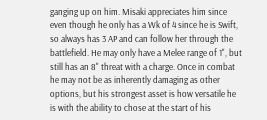ganging up on him. Misaki appreciates him since even though he only has a Wk of 4 since he is Swift, so always has 3 AP and can follow her through the battlefield. He may only have a Melee range of 1", but still has an 8" threat with a charge. Once in combat he may not be as inherently damaging as other options, but his strongest asset is how versatile he is with the ability to chose at the start of his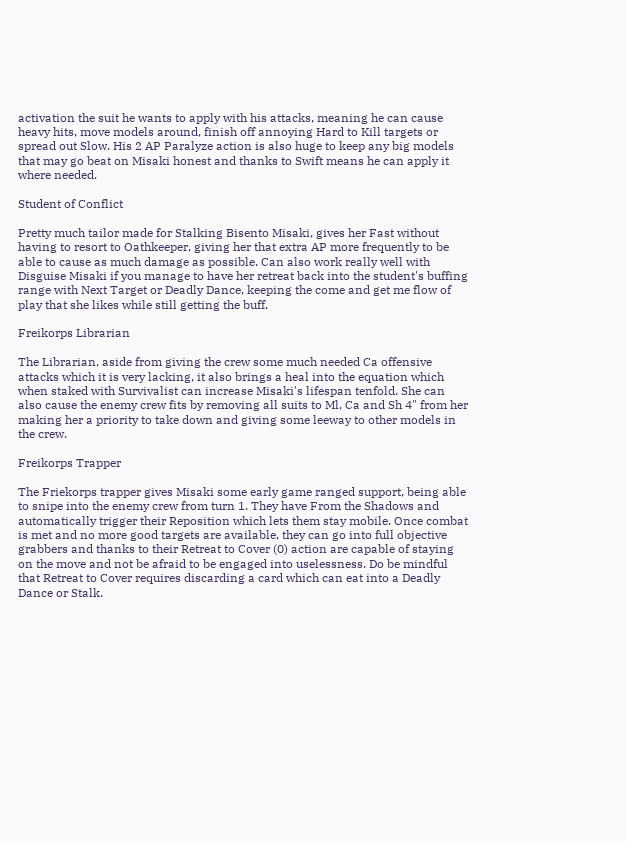activation the suit he wants to apply with his attacks, meaning he can cause heavy hits, move models around, finish off annoying Hard to Kill targets or spread out Slow. His 2 AP Paralyze action is also huge to keep any big models that may go beat on Misaki honest and thanks to Swift means he can apply it where needed.

Student of Conflict

Pretty much tailor made for Stalking Bisento Misaki, gives her Fast without having to resort to Oathkeeper, giving her that extra AP more frequently to be able to cause as much damage as possible. Can also work really well with Disguise Misaki if you manage to have her retreat back into the student's buffing range with Next Target or Deadly Dance, keeping the come and get me flow of play that she likes while still getting the buff.

Freikorps Librarian

The Librarian, aside from giving the crew some much needed Ca offensive attacks which it is very lacking, it also brings a heal into the equation which when staked with Survivalist can increase Misaki's lifespan tenfold. She can also cause the enemy crew fits by removing all suits to Ml, Ca and Sh 4" from her making her a priority to take down and giving some leeway to other models in the crew.

Freikorps Trapper

The Friekorps trapper gives Misaki some early game ranged support, being able to snipe into the enemy crew from turn 1. They have From the Shadows and automatically trigger their Reposition which lets them stay mobile. Once combat is met and no more good targets are available, they can go into full objective grabbers and thanks to their Retreat to Cover (0) action are capable of staying on the move and not be afraid to be engaged into uselessness. Do be mindful that Retreat to Cover requires discarding a card which can eat into a Deadly Dance or Stalk.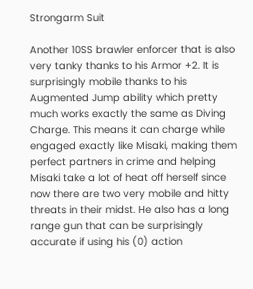Strongarm Suit

Another 10SS brawler enforcer that is also very tanky thanks to his Armor +2. It is surprisingly mobile thanks to his Augmented Jump ability which pretty much works exactly the same as Diving Charge. This means it can charge while engaged exactly like Misaki, making them perfect partners in crime and helping Misaki take a lot of heat off herself since now there are two very mobile and hitty threats in their midst. He also has a long range gun that can be surprisingly accurate if using his (0) action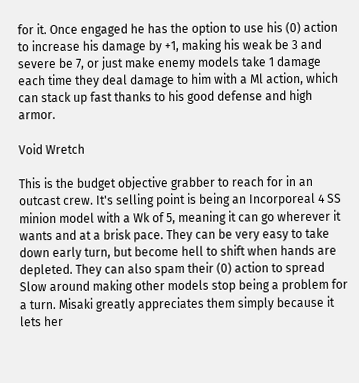for it. Once engaged he has the option to use his (0) action to increase his damage by +1, making his weak be 3 and severe be 7, or just make enemy models take 1 damage each time they deal damage to him with a Ml action, which can stack up fast thanks to his good defense and high armor.

Void Wretch

This is the budget objective grabber to reach for in an outcast crew. It's selling point is being an Incorporeal 4 SS minion model with a Wk of 5, meaning it can go wherever it wants and at a brisk pace. They can be very easy to take down early turn, but become hell to shift when hands are depleted. They can also spam their (0) action to spread Slow around making other models stop being a problem for a turn. Misaki greatly appreciates them simply because it lets her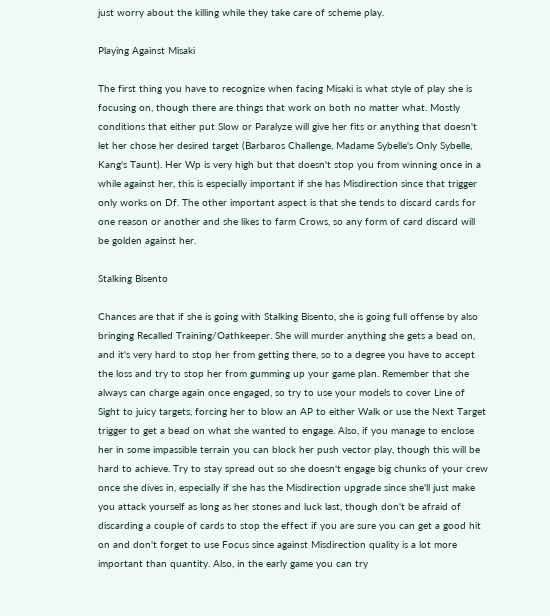just worry about the killing while they take care of scheme play.

Playing Against Misaki

The first thing you have to recognize when facing Misaki is what style of play she is focusing on, though there are things that work on both no matter what. Mostly conditions that either put Slow or Paralyze will give her fits or anything that doesn't let her chose her desired target (Barbaros Challenge, Madame Sybelle's Only Sybelle, Kang's Taunt). Her Wp is very high but that doesn't stop you from winning once in a while against her, this is especially important if she has Misdirection since that trigger only works on Df. The other important aspect is that she tends to discard cards for one reason or another and she likes to farm Crows, so any form of card discard will be golden against her.

Stalking Bisento

Chances are that if she is going with Stalking Bisento, she is going full offense by also bringing Recalled Training/Oathkeeper. She will murder anything she gets a bead on, and it's very hard to stop her from getting there, so to a degree you have to accept the loss and try to stop her from gumming up your game plan. Remember that she always can charge again once engaged, so try to use your models to cover Line of Sight to juicy targets, forcing her to blow an AP to either Walk or use the Next Target trigger to get a bead on what she wanted to engage. Also, if you manage to enclose her in some impassible terrain you can block her push vector play, though this will be hard to achieve. Try to stay spread out so she doesn't engage big chunks of your crew once she dives in, especially if she has the Misdirection upgrade since she'll just make you attack yourself as long as her stones and luck last, though don't be afraid of discarding a couple of cards to stop the effect if you are sure you can get a good hit on and don't forget to use Focus since against Misdirection quality is a lot more important than quantity. Also, in the early game you can try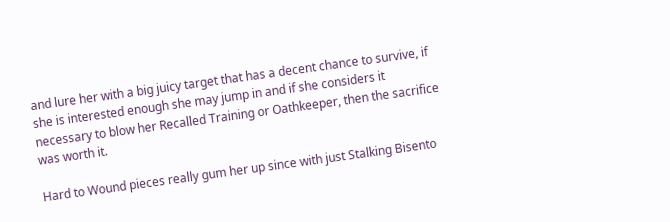and lure her with a big juicy target that has a decent chance to survive, if she is interested enough she may jump in and if she considers it necessary to blow her Recalled Training or Oathkeeper, then the sacrifice was worth it.

Hard to Wound pieces really gum her up since with just Stalking Bisento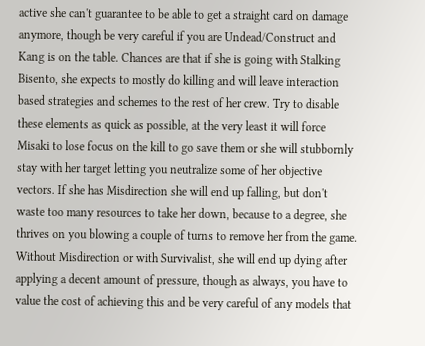active she can't guarantee to be able to get a straight card on damage anymore, though be very careful if you are Undead/Construct and Kang is on the table. Chances are that if she is going with Stalking Bisento, she expects to mostly do killing and will leave interaction based strategies and schemes to the rest of her crew. Try to disable these elements as quick as possible, at the very least it will force Misaki to lose focus on the kill to go save them or she will stubbornly stay with her target letting you neutralize some of her objective vectors. If she has Misdirection she will end up falling, but don't waste too many resources to take her down, because to a degree, she thrives on you blowing a couple of turns to remove her from the game. Without Misdirection or with Survivalist, she will end up dying after applying a decent amount of pressure, though as always, you have to value the cost of achieving this and be very careful of any models that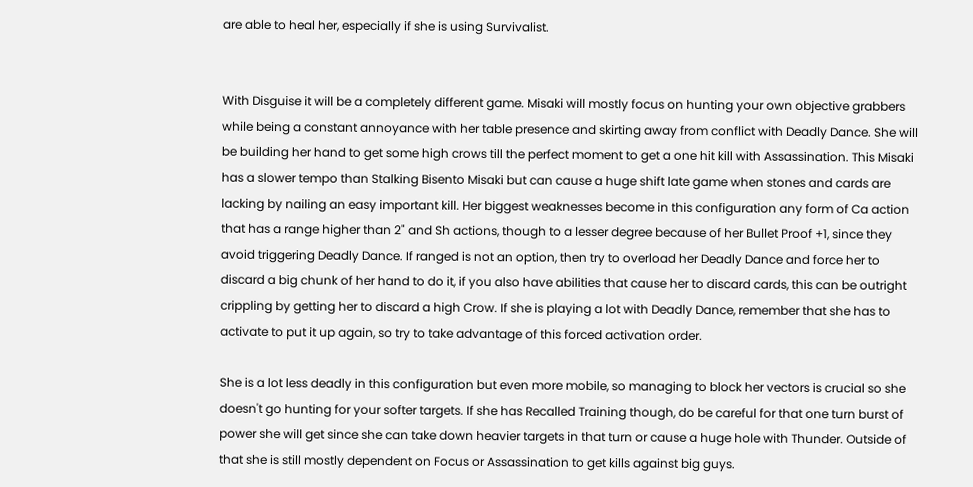are able to heal her, especially if she is using Survivalist.


With Disguise it will be a completely different game. Misaki will mostly focus on hunting your own objective grabbers while being a constant annoyance with her table presence and skirting away from conflict with Deadly Dance. She will be building her hand to get some high crows till the perfect moment to get a one hit kill with Assassination. This Misaki has a slower tempo than Stalking Bisento Misaki but can cause a huge shift late game when stones and cards are lacking by nailing an easy important kill. Her biggest weaknesses become in this configuration any form of Ca action that has a range higher than 2" and Sh actions, though to a lesser degree because of her Bullet Proof +1, since they avoid triggering Deadly Dance. If ranged is not an option, then try to overload her Deadly Dance and force her to discard a big chunk of her hand to do it, if you also have abilities that cause her to discard cards, this can be outright crippling by getting her to discard a high Crow. If she is playing a lot with Deadly Dance, remember that she has to activate to put it up again, so try to take advantage of this forced activation order.

She is a lot less deadly in this configuration but even more mobile, so managing to block her vectors is crucial so she doesn't go hunting for your softer targets. If she has Recalled Training though, do be careful for that one turn burst of power she will get since she can take down heavier targets in that turn or cause a huge hole with Thunder. Outside of that she is still mostly dependent on Focus or Assassination to get kills against big guys.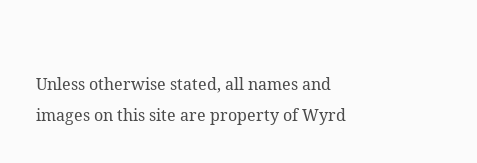Unless otherwise stated, all names and images on this site are property of Wyrd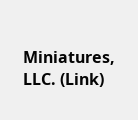Miniatures, LLC. (Link)